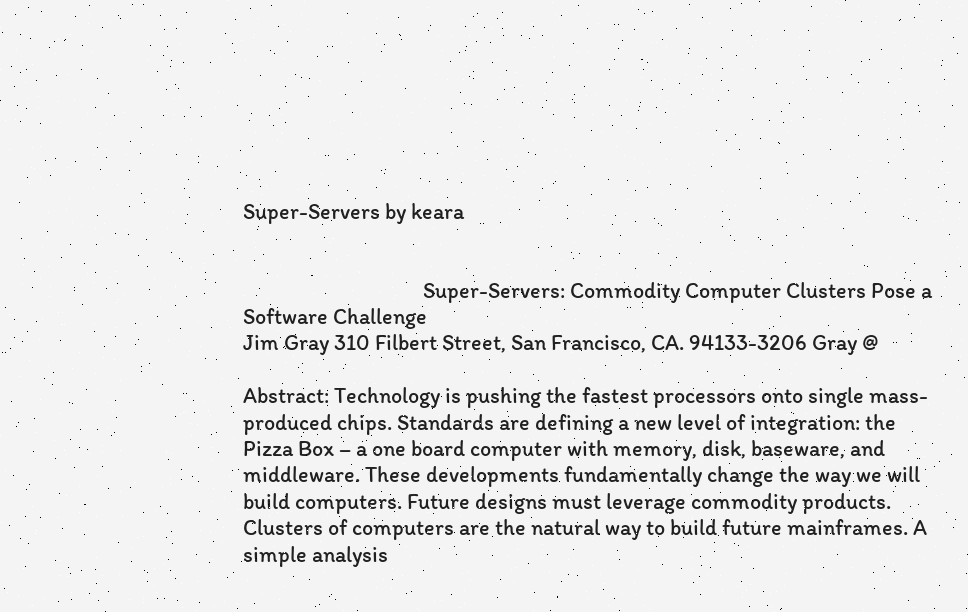Super-Servers by keara


                                    Super-Servers: Commodity Computer Clusters Pose a Software Challenge
Jim Gray 310 Filbert Street, San Francisco, CA. 94133-3206 Gray @

Abstract: Technology is pushing the fastest processors onto single mass-produced chips. Standards are defining a new level of integration: the Pizza Box – a one board computer with memory, disk, baseware, and middleware. These developments fundamentally change the way we will build computers. Future designs must leverage commodity products. Clusters of computers are the natural way to build future mainframes. A simple analysis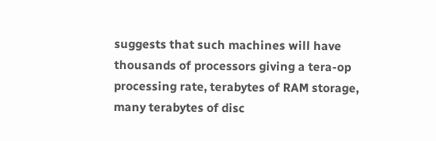suggests that such machines will have thousands of processors giving a tera-op processing rate, terabytes of RAM storage, many terabytes of disc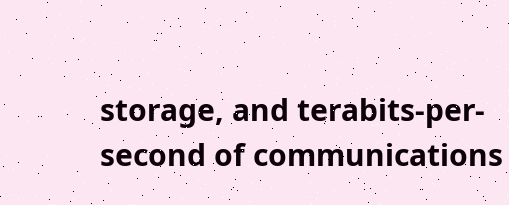storage, and terabits-per-second of communications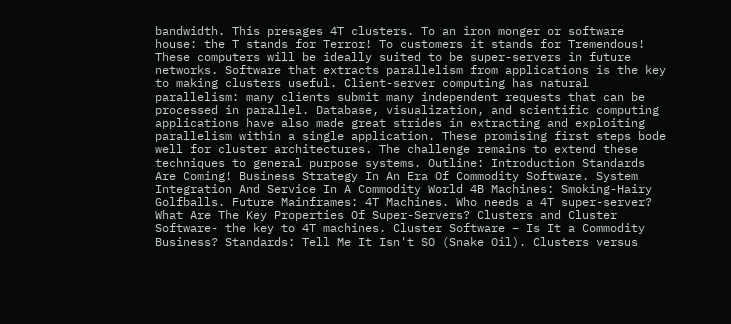bandwidth. This presages 4T clusters. To an iron monger or software house: the T stands for Terror! To customers it stands for Tremendous! These computers will be ideally suited to be super-servers in future networks. Software that extracts parallelism from applications is the key to making clusters useful. Client-server computing has natural parallelism: many clients submit many independent requests that can be processed in parallel. Database, visualization, and scientific computing applications have also made great strides in extracting and exploiting parallelism within a single application. These promising first steps bode well for cluster architectures. The challenge remains to extend these techniques to general purpose systems. Outline: Introduction Standards Are Coming! Business Strategy In An Era Of Commodity Software. System Integration And Service In A Commodity World 4B Machines: Smoking-Hairy Golfballs. Future Mainframes: 4T Machines. Who needs a 4T super-server? What Are The Key Properties Of Super-Servers? Clusters and Cluster Software- the key to 4T machines. Cluster Software – Is It a Commodity Business? Standards: Tell Me It Isn't SO (Snake Oil). Clusters versus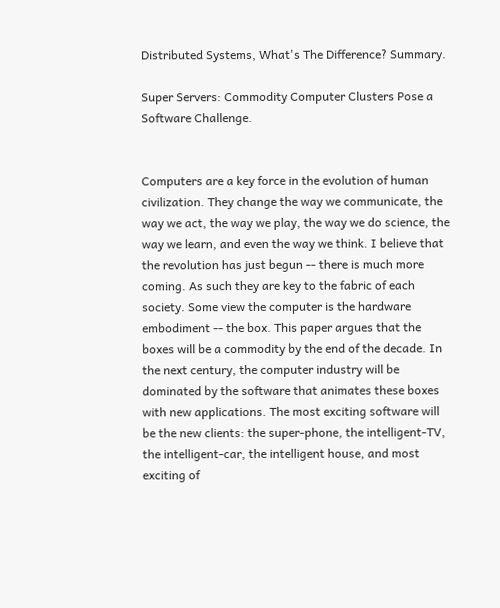Distributed Systems, What's The Difference? Summary.

Super Servers: Commodity Computer Clusters Pose a Software Challenge.


Computers are a key force in the evolution of human civilization. They change the way we communicate, the way we act, the way we play, the way we do science, the way we learn, and even the way we think. I believe that the revolution has just begun -- there is much more coming. As such they are key to the fabric of each society. Some view the computer is the hardware embodiment -- the box. This paper argues that the boxes will be a commodity by the end of the decade. In the next century, the computer industry will be dominated by the software that animates these boxes with new applications. The most exciting software will be the new clients: the super-phone, the intelligent-TV, the intelligent-car, the intelligent house, and most exciting of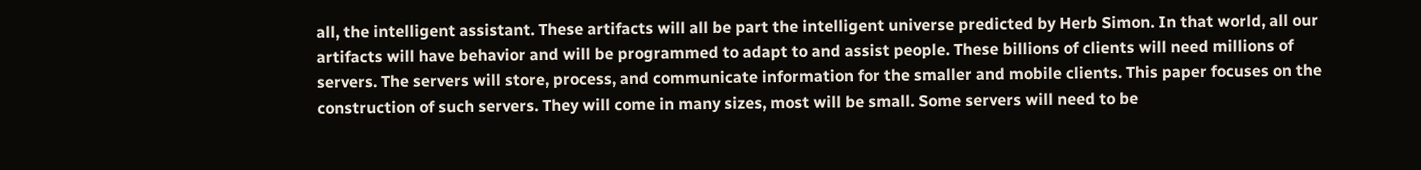all, the intelligent assistant. These artifacts will all be part the intelligent universe predicted by Herb Simon. In that world, all our artifacts will have behavior and will be programmed to adapt to and assist people. These billions of clients will need millions of servers. The servers will store, process, and communicate information for the smaller and mobile clients. This paper focuses on the construction of such servers. They will come in many sizes, most will be small. Some servers will need to be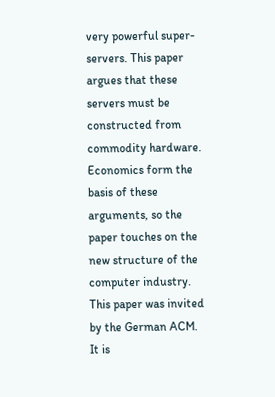very powerful super-servers. This paper argues that these servers must be constructed from commodity hardware. Economics form the basis of these arguments, so the paper touches on the new structure of the computer industry. This paper was invited by the German ACM. It is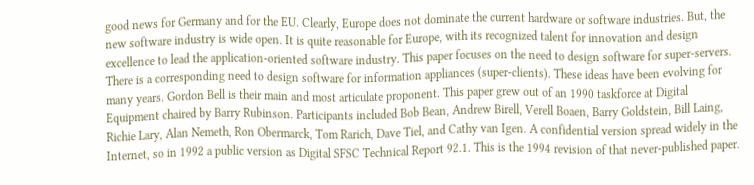good news for Germany and for the EU. Clearly, Europe does not dominate the current hardware or software industries. But, the new software industry is wide open. It is quite reasonable for Europe, with its recognized talent for innovation and design excellence to lead the application-oriented software industry. This paper focuses on the need to design software for super-servers. There is a corresponding need to design software for information appliances (super-clients). These ideas have been evolving for many years. Gordon Bell is their main and most articulate proponent. This paper grew out of an 1990 taskforce at Digital Equipment chaired by Barry Rubinson. Participants included Bob Bean, Andrew Birell, Verell Boaen, Barry Goldstein, Bill Laing, Richie Lary, Alan Nemeth, Ron Obermarck, Tom Rarich, Dave Tiel, and Cathy van Igen. A confidential version spread widely in the Internet, so in 1992 a public version as Digital SFSC Technical Report 92.1. This is the 1994 revision of that never-published paper.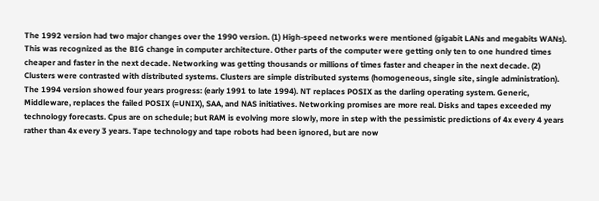The 1992 version had two major changes over the 1990 version. (1) High-speed networks were mentioned (gigabit LANs and megabits WANs). This was recognized as the BIG change in computer architecture. Other parts of the computer were getting only ten to one hundred times cheaper and faster in the next decade. Networking was getting thousands or millions of times faster and cheaper in the next decade. (2) Clusters were contrasted with distributed systems. Clusters are simple distributed systems (homogeneous, single site, single administration). The 1994 version showed four years progress: (early 1991 to late 1994). NT replaces POSIX as the darling operating system. Generic, Middleware, replaces the failed POSIX (=UNIX), SAA, and NAS initiatives. Networking promises are more real. Disks and tapes exceeded my technology forecasts. Cpus are on schedule; but RAM is evolving more slowly, more in step with the pessimistic predictions of 4x every 4 years rather than 4x every 3 years. Tape technology and tape robots had been ignored, but are now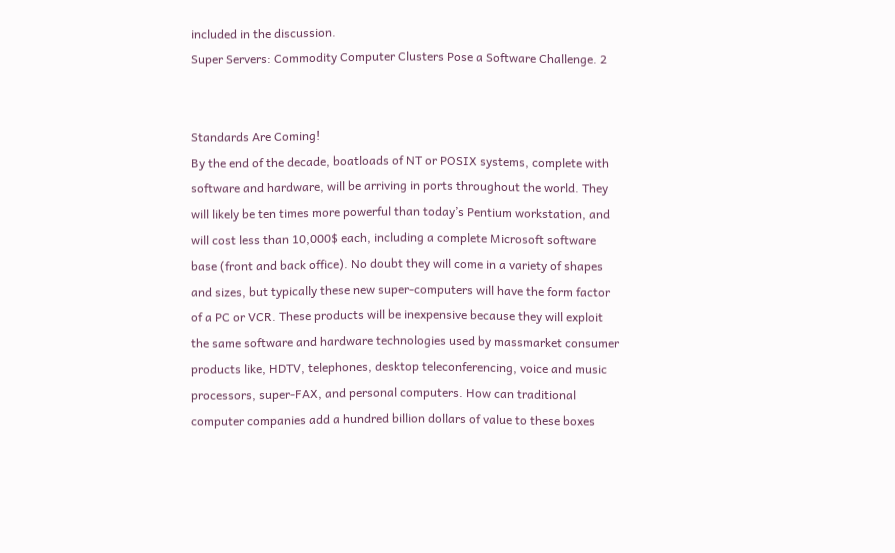included in the discussion.
Super Servers: Commodity Computer Clusters Pose a Software Challenge. 2


Standards Are Coming!
By the end of the decade, boatloads of NT or POSIX systems, complete with software and hardware, will be arriving in ports throughout the world. They will likely be ten times more powerful than today’s Pentium workstation, and will cost less than 10,000$ each, including a complete Microsoft software base (front and back office). No doubt they will come in a variety of shapes and sizes, but typically these new super-computers will have the form factor of a PC or VCR. These products will be inexpensive because they will exploit the same software and hardware technologies used by massmarket consumer products like, HDTV, telephones, desktop teleconferencing, voice and music processors, super-FAX, and personal computers. How can traditional computer companies add a hundred billion dollars of value to these boxes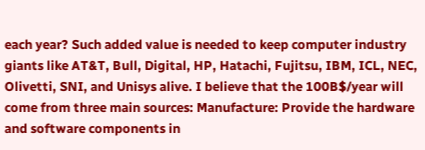each year? Such added value is needed to keep computer industry giants like AT&T, Bull, Digital, HP, Hatachi, Fujitsu, IBM, ICL, NEC, Olivetti, SNI, and Unisys alive. I believe that the 100B$/year will come from three main sources: Manufacture: Provide the hardware and software components in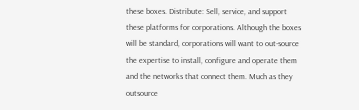these boxes. Distribute: Sell, service, and support these platforms for corporations. Although the boxes will be standard, corporations will want to out-source the expertise to install, configure and operate them and the networks that connect them. Much as they outsource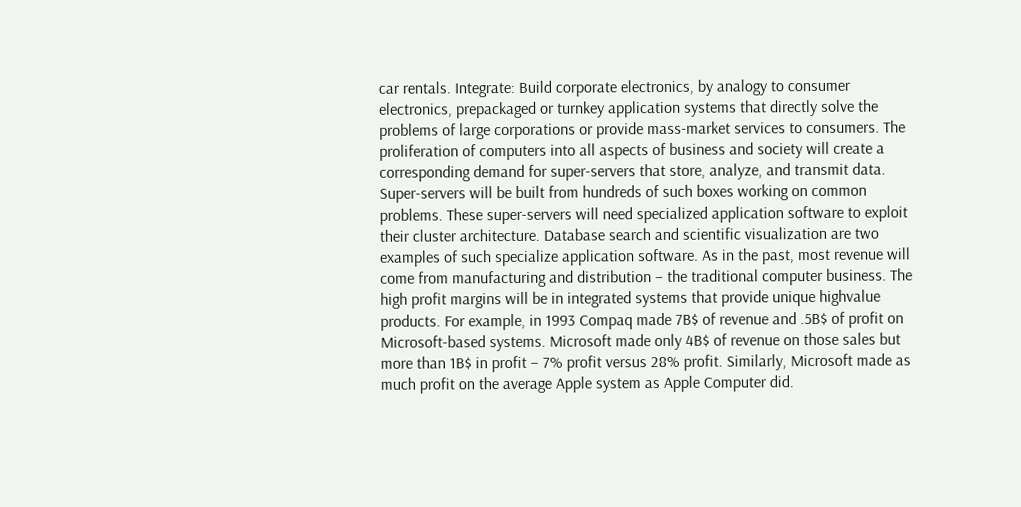car rentals. Integrate: Build corporate electronics, by analogy to consumer electronics, prepackaged or turnkey application systems that directly solve the problems of large corporations or provide mass-market services to consumers. The proliferation of computers into all aspects of business and society will create a corresponding demand for super-servers that store, analyze, and transmit data. Super-servers will be built from hundreds of such boxes working on common problems. These super-servers will need specialized application software to exploit their cluster architecture. Database search and scientific visualization are two examples of such specialize application software. As in the past, most revenue will come from manufacturing and distribution – the traditional computer business. The high profit margins will be in integrated systems that provide unique highvalue products. For example, in 1993 Compaq made 7B$ of revenue and .5B$ of profit on Microsoft-based systems. Microsoft made only 4B$ of revenue on those sales but more than 1B$ in profit – 7% profit versus 28% profit. Similarly, Microsoft made as much profit on the average Apple system as Apple Computer did.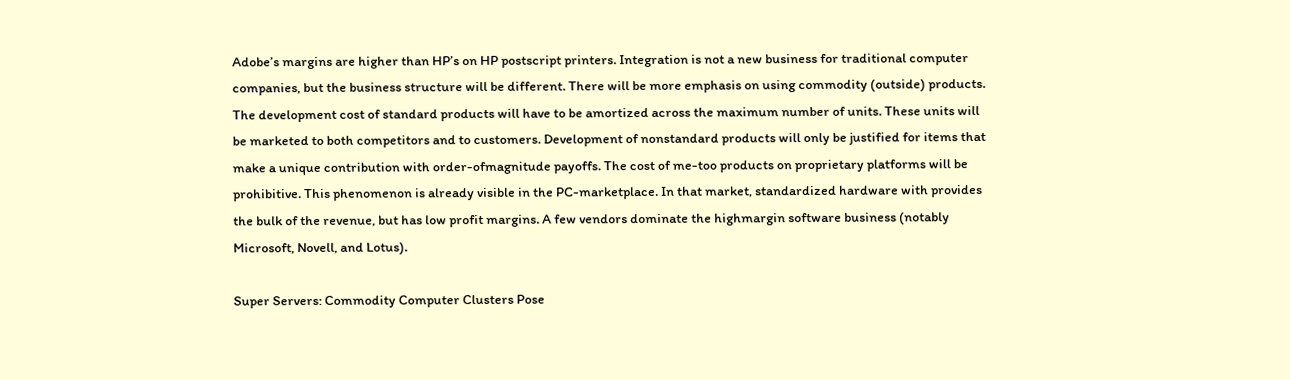Adobe’s margins are higher than HP’s on HP postscript printers. Integration is not a new business for traditional computer companies, but the business structure will be different. There will be more emphasis on using commodity (outside) products. The development cost of standard products will have to be amortized across the maximum number of units. These units will be marketed to both competitors and to customers. Development of nonstandard products will only be justified for items that make a unique contribution with order-ofmagnitude payoffs. The cost of me-too products on proprietary platforms will be prohibitive. This phenomenon is already visible in the PC-marketplace. In that market, standardized hardware with provides the bulk of the revenue, but has low profit margins. A few vendors dominate the highmargin software business (notably Microsoft, Novell, and Lotus).

Super Servers: Commodity Computer Clusters Pose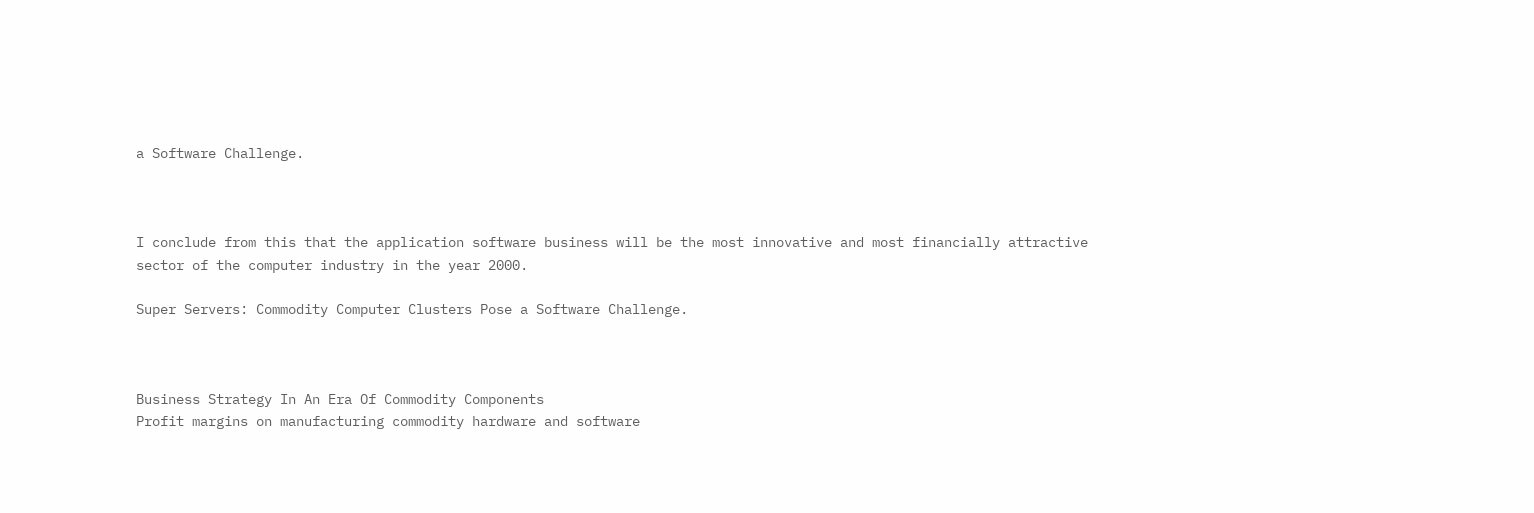a Software Challenge.



I conclude from this that the application software business will be the most innovative and most financially attractive sector of the computer industry in the year 2000.

Super Servers: Commodity Computer Clusters Pose a Software Challenge.



Business Strategy In An Era Of Commodity Components
Profit margins on manufacturing commodity hardware and software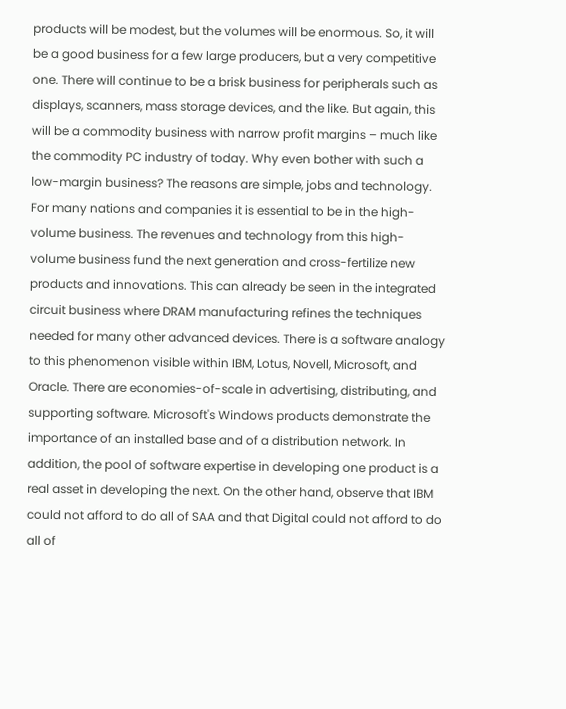products will be modest, but the volumes will be enormous. So, it will be a good business for a few large producers, but a very competitive one. There will continue to be a brisk business for peripherals such as displays, scanners, mass storage devices, and the like. But again, this will be a commodity business with narrow profit margins – much like the commodity PC industry of today. Why even bother with such a low-margin business? The reasons are simple, jobs and technology. For many nations and companies it is essential to be in the high-volume business. The revenues and technology from this high-volume business fund the next generation and cross-fertilize new products and innovations. This can already be seen in the integrated circuit business where DRAM manufacturing refines the techniques needed for many other advanced devices. There is a software analogy to this phenomenon visible within IBM, Lotus, Novell, Microsoft, and Oracle. There are economies-of-scale in advertising, distributing, and supporting software. Microsoft's Windows products demonstrate the importance of an installed base and of a distribution network. In addition, the pool of software expertise in developing one product is a real asset in developing the next. On the other hand, observe that IBM could not afford to do all of SAA and that Digital could not afford to do all of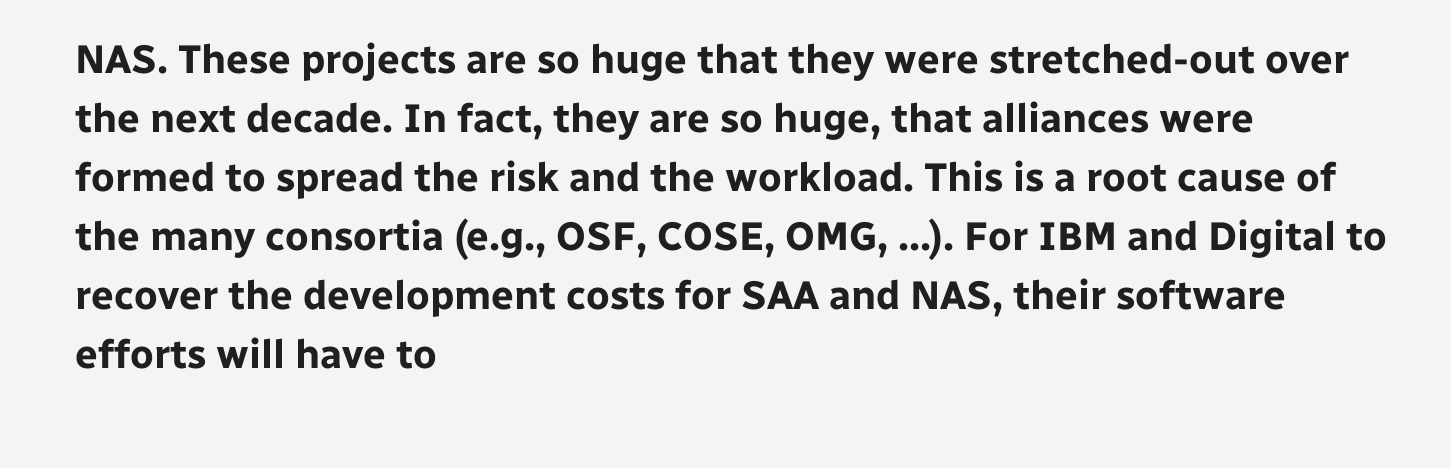NAS. These projects are so huge that they were stretched-out over the next decade. In fact, they are so huge, that alliances were formed to spread the risk and the workload. This is a root cause of the many consortia (e.g., OSF, COSE, OMG, ...). For IBM and Digital to recover the development costs for SAA and NAS, their software efforts will have to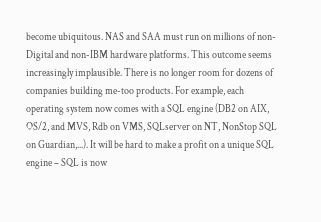become ubiquitous. NAS and SAA must run on millions of non-Digital and non-IBM hardware platforms. This outcome seems increasingly implausible. There is no longer room for dozens of companies building me-too products. For example, each operating system now comes with a SQL engine (DB2 on AIX, OS/2, and MVS, Rdb on VMS, SQLserver on NT, NonStop SQL on Guardian,...). It will be hard to make a profit on a unique SQL engine – SQL is now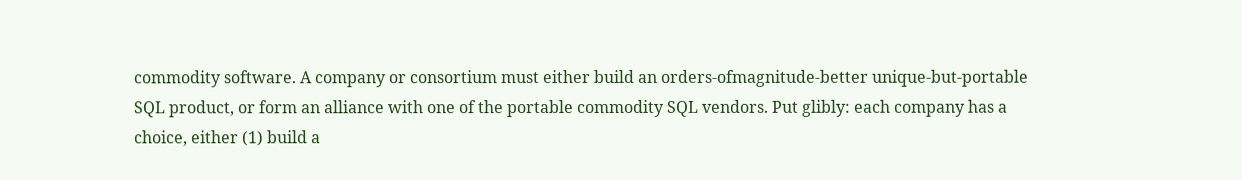commodity software. A company or consortium must either build an orders-ofmagnitude-better unique-but-portable SQL product, or form an alliance with one of the portable commodity SQL vendors. Put glibly: each company has a choice, either (1) build a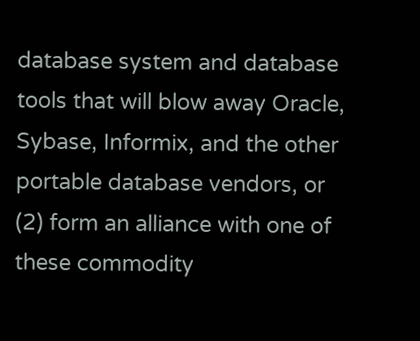database system and database tools that will blow away Oracle, Sybase, Informix, and the other portable database vendors, or (2) form an alliance with one of these commodity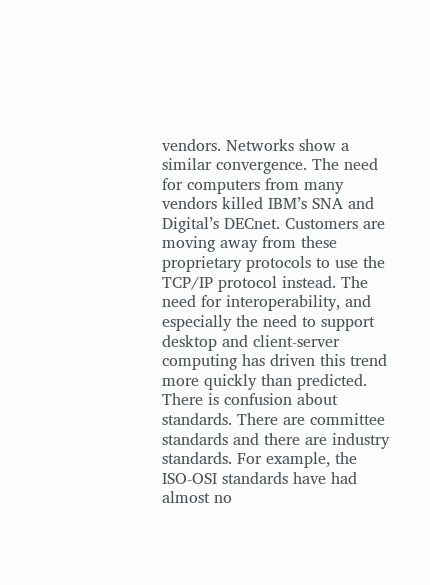vendors. Networks show a similar convergence. The need for computers from many vendors killed IBM’s SNA and Digital’s DECnet. Customers are moving away from these proprietary protocols to use the TCP/IP protocol instead. The need for interoperability, and especially the need to support desktop and client-server computing has driven this trend more quickly than predicted. There is confusion about standards. There are committee standards and there are industry standards. For example, the ISO-OSI standards have had almost no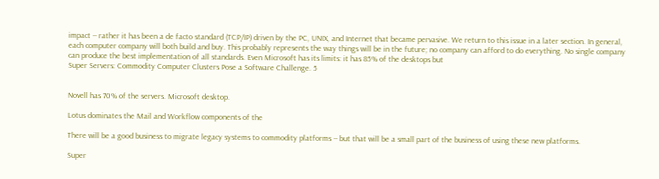impact -- rather it has been a de facto standard (TCP/IP) driven by the PC, UNIX, and Internet that became pervasive. We return to this issue in a later section. In general, each computer company will both build and buy. This probably represents the way things will be in the future; no company can afford to do everything. No single company can produce the best implementation of all standards. Even Microsoft has its limits: it has 85% of the desktops but
Super Servers: Commodity Computer Clusters Pose a Software Challenge. 5


Novell has 70% of the servers. Microsoft desktop.

Lotus dominates the Mail and Workflow components of the

There will be a good business to migrate legacy systems to commodity platforms -- but that will be a small part of the business of using these new platforms.

Super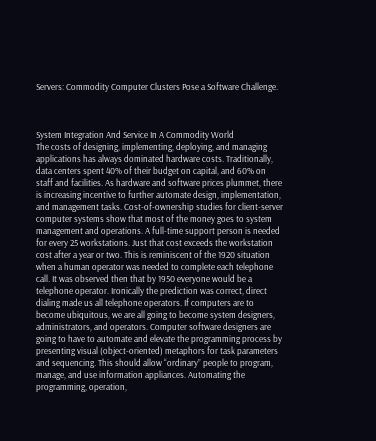Servers: Commodity Computer Clusters Pose a Software Challenge.



System Integration And Service In A Commodity World
The costs of designing, implementing, deploying, and managing applications has always dominated hardware costs. Traditionally, data centers spent 40% of their budget on capital, and 60% on staff and facilities. As hardware and software prices plummet, there is increasing incentive to further automate design, implementation, and management tasks. Cost-of-ownership studies for client-server computer systems show that most of the money goes to system management and operations. A full-time support person is needed for every 25 workstations. Just that cost exceeds the workstation cost after a year or two. This is reminiscent of the 1920 situation when a human operator was needed to complete each telephone call. It was observed then that by 1950 everyone would be a telephone operator. Ironically the prediction was correct, direct dialing made us all telephone operators. If computers are to become ubiquitous, we are all going to become system designers, administrators, and operators. Computer software designers are going to have to automate and elevate the programming process by presenting visual (object-oriented) metaphors for task parameters and sequencing. This should allow “ordinary” people to program, manage, and use information appliances. Automating the programming, operation,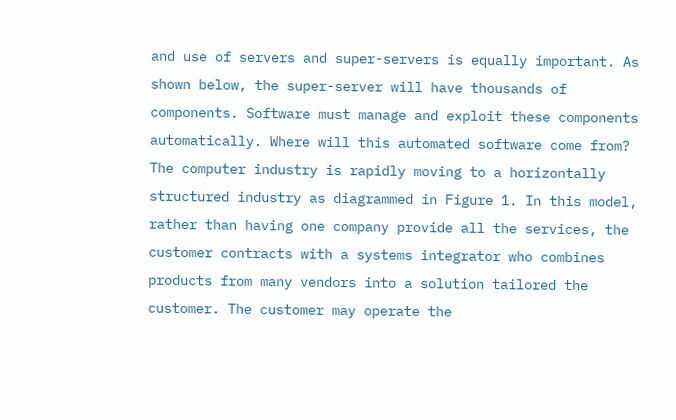and use of servers and super-servers is equally important. As shown below, the super-server will have thousands of components. Software must manage and exploit these components automatically. Where will this automated software come from? The computer industry is rapidly moving to a horizontally structured industry as diagrammed in Figure 1. In this model, rather than having one company provide all the services, the customer contracts with a systems integrator who combines products from many vendors into a solution tailored the customer. The customer may operate the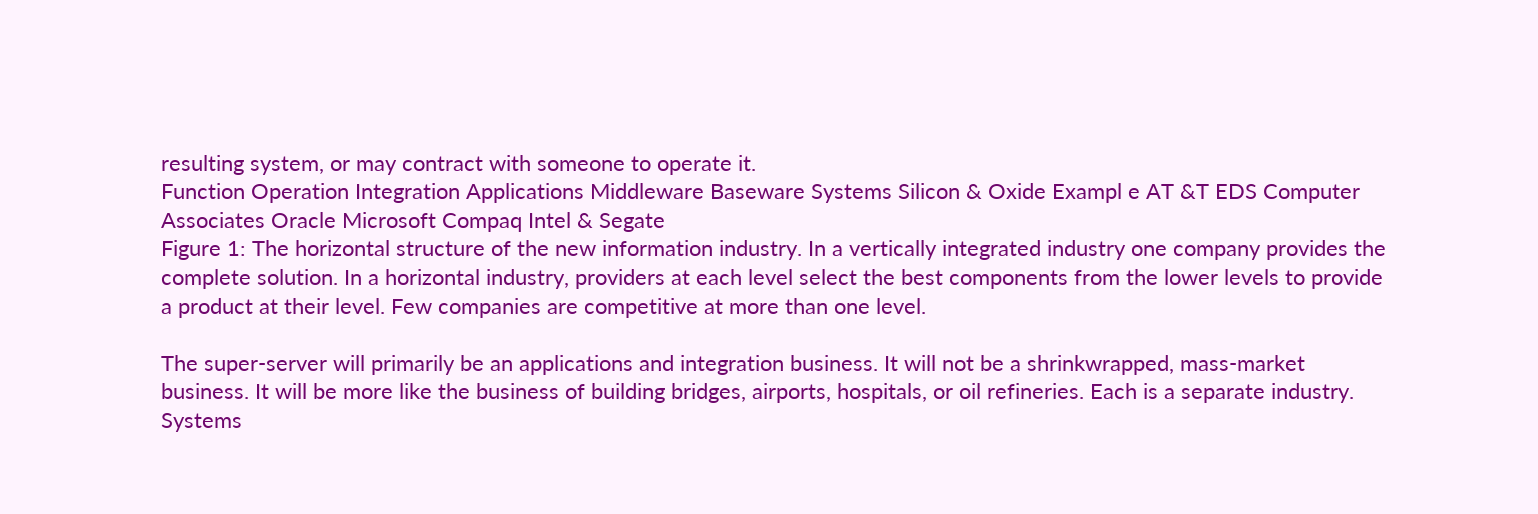resulting system, or may contract with someone to operate it.
Function Operation Integration Applications Middleware Baseware Systems Silicon & Oxide Exampl e AT &T EDS Computer Associates Oracle Microsoft Compaq Intel & Segate
Figure 1: The horizontal structure of the new information industry. In a vertically integrated industry one company provides the complete solution. In a horizontal industry, providers at each level select the best components from the lower levels to provide a product at their level. Few companies are competitive at more than one level.

The super-server will primarily be an applications and integration business. It will not be a shrinkwrapped, mass-market business. It will be more like the business of building bridges, airports, hospitals, or oil refineries. Each is a separate industry. Systems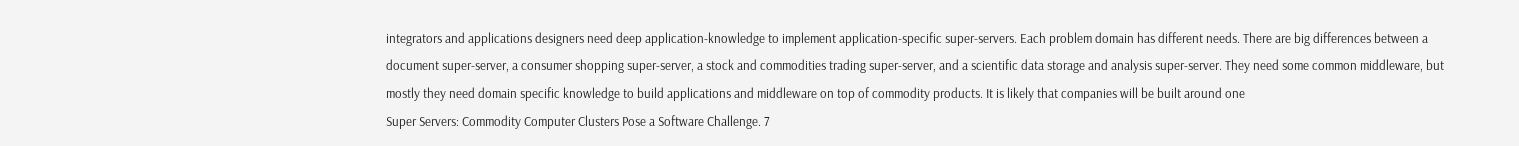integrators and applications designers need deep application-knowledge to implement application-specific super-servers. Each problem domain has different needs. There are big differences between a document super-server, a consumer shopping super-server, a stock and commodities trading super-server, and a scientific data storage and analysis super-server. They need some common middleware, but mostly they need domain specific knowledge to build applications and middleware on top of commodity products. It is likely that companies will be built around one
Super Servers: Commodity Computer Clusters Pose a Software Challenge. 7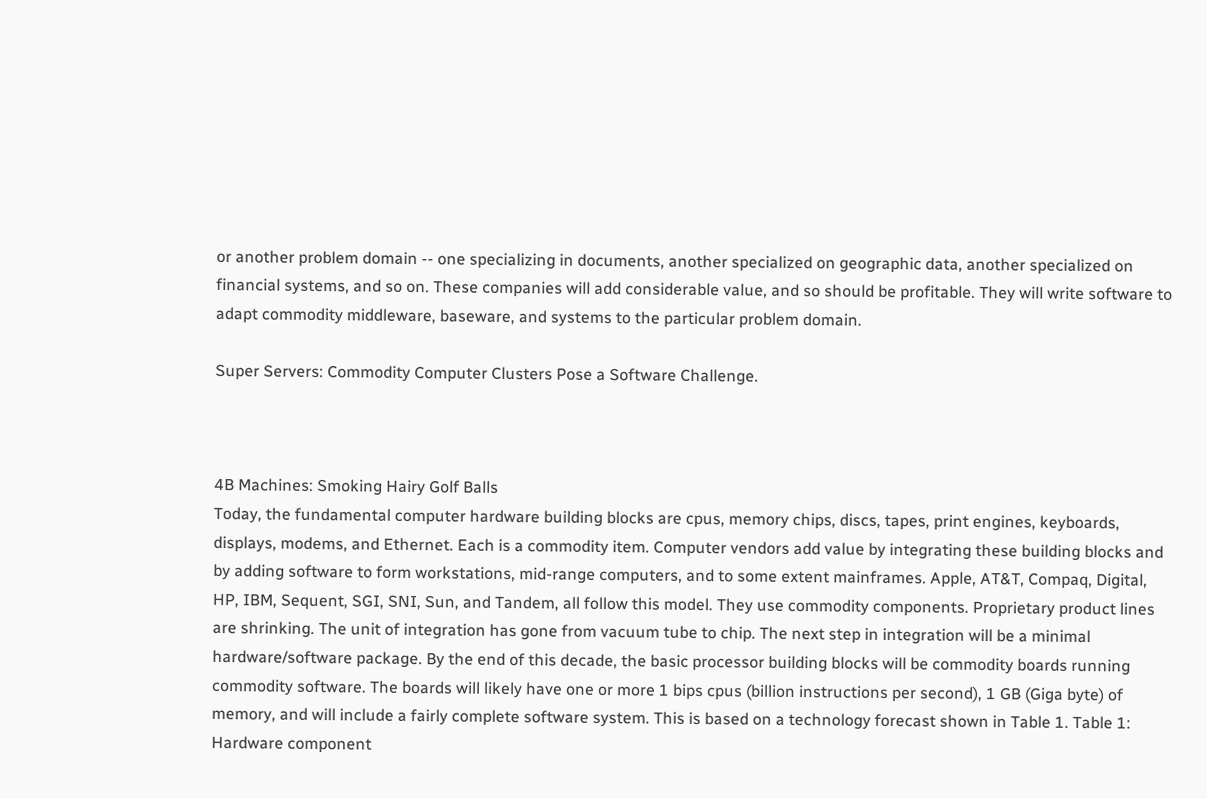or another problem domain -- one specializing in documents, another specialized on geographic data, another specialized on financial systems, and so on. These companies will add considerable value, and so should be profitable. They will write software to adapt commodity middleware, baseware, and systems to the particular problem domain.

Super Servers: Commodity Computer Clusters Pose a Software Challenge.



4B Machines: Smoking Hairy Golf Balls
Today, the fundamental computer hardware building blocks are cpus, memory chips, discs, tapes, print engines, keyboards, displays, modems, and Ethernet. Each is a commodity item. Computer vendors add value by integrating these building blocks and by adding software to form workstations, mid-range computers, and to some extent mainframes. Apple, AT&T, Compaq, Digital, HP, IBM, Sequent, SGI, SNI, Sun, and Tandem, all follow this model. They use commodity components. Proprietary product lines are shrinking. The unit of integration has gone from vacuum tube to chip. The next step in integration will be a minimal hardware/software package. By the end of this decade, the basic processor building blocks will be commodity boards running commodity software. The boards will likely have one or more 1 bips cpus (billion instructions per second), 1 GB (Giga byte) of memory, and will include a fairly complete software system. This is based on a technology forecast shown in Table 1. Table 1: Hardware component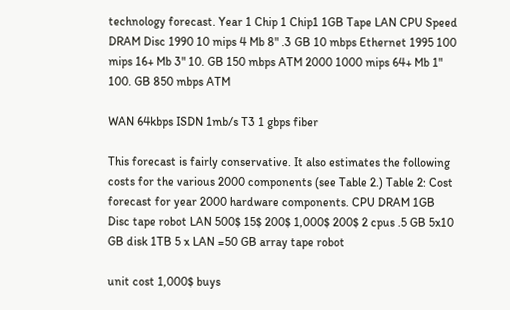technology forecast. Year 1 Chip 1 Chip1 1GB Tape LAN CPU Speed DRAM Disc 1990 10 mips 4 Mb 8" .3 GB 10 mbps Ethernet 1995 100 mips 16+ Mb 3" 10. GB 150 mbps ATM 2000 1000 mips 64+ Mb 1" 100. GB 850 mbps ATM

WAN 64kbps ISDN 1mb/s T3 1 gbps fiber

This forecast is fairly conservative. It also estimates the following costs for the various 2000 components (see Table 2.) Table 2: Cost forecast for year 2000 hardware components. CPU DRAM 1GB Disc tape robot LAN 500$ 15$ 200$ 1,000$ 200$ 2 cpus .5 GB 5x10 GB disk 1TB 5 x LAN =50 GB array tape robot

unit cost 1,000$ buys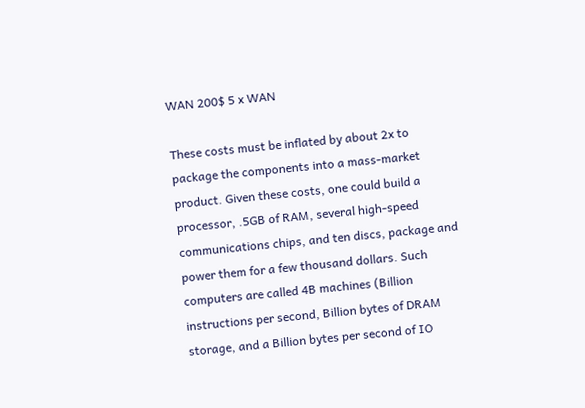WAN 200$ 5 x WAN

These costs must be inflated by about 2x to package the components into a mass-market product. Given these costs, one could build a processor, .5GB of RAM, several high-speed communications chips, and ten discs, package and power them for a few thousand dollars. Such computers are called 4B machines (Billion instructions per second, Billion bytes of DRAM storage, and a Billion bytes per second of IO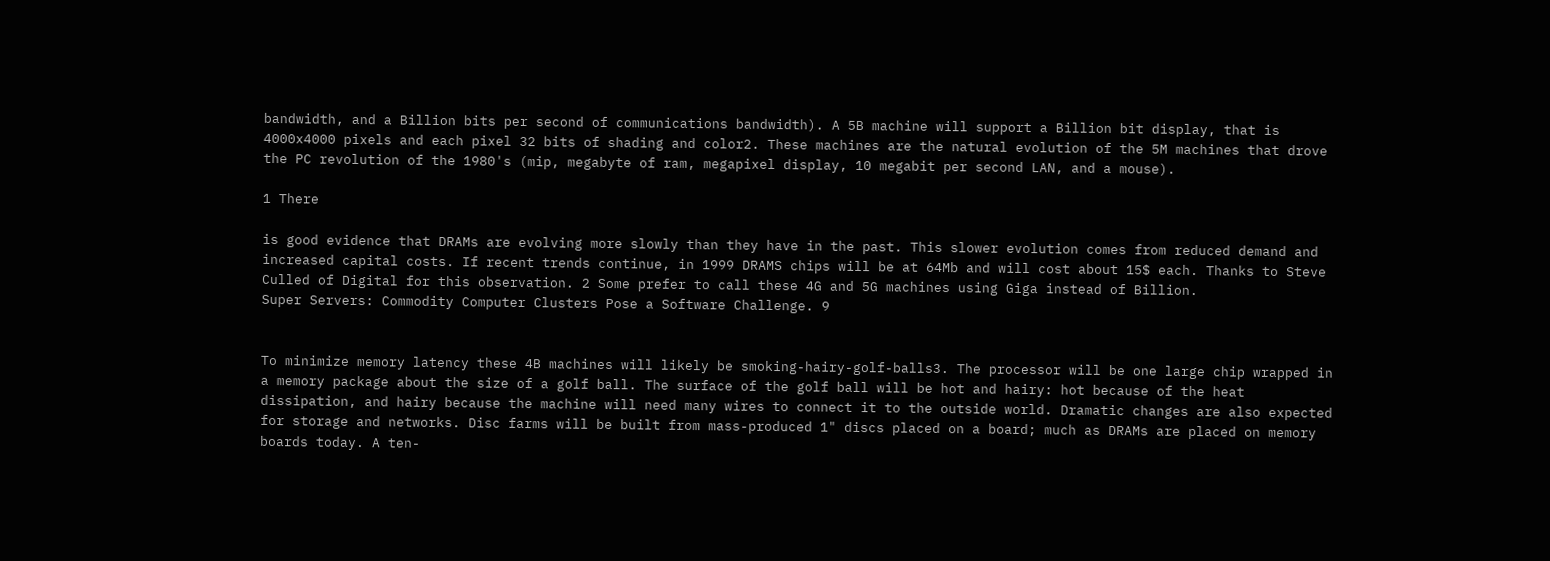bandwidth, and a Billion bits per second of communications bandwidth). A 5B machine will support a Billion bit display, that is 4000x4000 pixels and each pixel 32 bits of shading and color2. These machines are the natural evolution of the 5M machines that drove the PC revolution of the 1980's (mip, megabyte of ram, megapixel display, 10 megabit per second LAN, and a mouse).

1 There

is good evidence that DRAMs are evolving more slowly than they have in the past. This slower evolution comes from reduced demand and increased capital costs. If recent trends continue, in 1999 DRAMS chips will be at 64Mb and will cost about 15$ each. Thanks to Steve Culled of Digital for this observation. 2 Some prefer to call these 4G and 5G machines using Giga instead of Billion.
Super Servers: Commodity Computer Clusters Pose a Software Challenge. 9


To minimize memory latency these 4B machines will likely be smoking-hairy-golf-balls3. The processor will be one large chip wrapped in a memory package about the size of a golf ball. The surface of the golf ball will be hot and hairy: hot because of the heat dissipation, and hairy because the machine will need many wires to connect it to the outside world. Dramatic changes are also expected for storage and networks. Disc farms will be built from mass-produced 1" discs placed on a board; much as DRAMs are placed on memory boards today. A ten-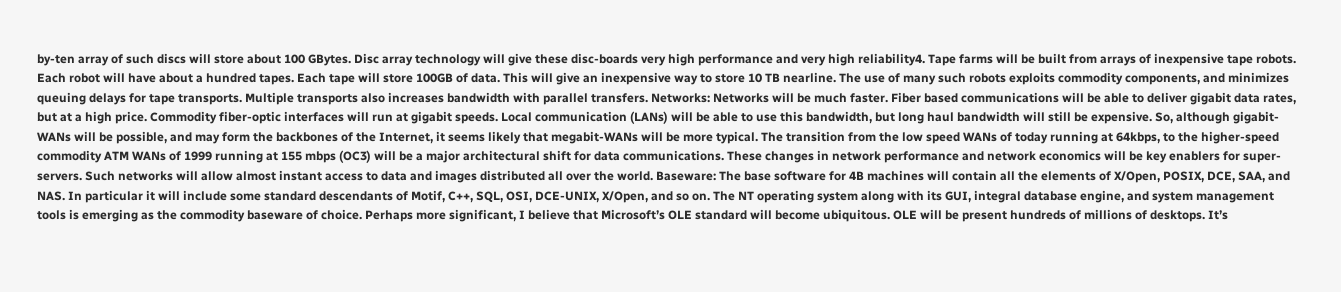by-ten array of such discs will store about 100 GBytes. Disc array technology will give these disc-boards very high performance and very high reliability4. Tape farms will be built from arrays of inexpensive tape robots. Each robot will have about a hundred tapes. Each tape will store 100GB of data. This will give an inexpensive way to store 10 TB nearline. The use of many such robots exploits commodity components, and minimizes queuing delays for tape transports. Multiple transports also increases bandwidth with parallel transfers. Networks: Networks will be much faster. Fiber based communications will be able to deliver gigabit data rates, but at a high price. Commodity fiber-optic interfaces will run at gigabit speeds. Local communication (LANs) will be able to use this bandwidth, but long haul bandwidth will still be expensive. So, although gigabit-WANs will be possible, and may form the backbones of the Internet, it seems likely that megabit-WANs will be more typical. The transition from the low speed WANs of today running at 64kbps, to the higher-speed commodity ATM WANs of 1999 running at 155 mbps (OC3) will be a major architectural shift for data communications. These changes in network performance and network economics will be key enablers for super-servers. Such networks will allow almost instant access to data and images distributed all over the world. Baseware: The base software for 4B machines will contain all the elements of X/Open, POSIX, DCE, SAA, and NAS. In particular it will include some standard descendants of Motif, C++, SQL, OSI, DCE-UNIX, X/Open, and so on. The NT operating system along with its GUI, integral database engine, and system management tools is emerging as the commodity baseware of choice. Perhaps more significant, I believe that Microsoft’s OLE standard will become ubiquitous. OLE will be present hundreds of millions of desktops. It’s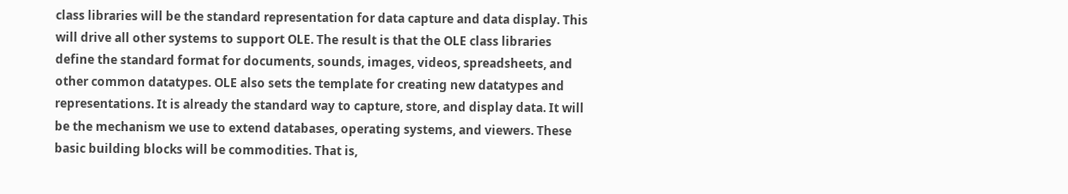class libraries will be the standard representation for data capture and data display. This will drive all other systems to support OLE. The result is that the OLE class libraries define the standard format for documents, sounds, images, videos, spreadsheets, and other common datatypes. OLE also sets the template for creating new datatypes and representations. It is already the standard way to capture, store, and display data. It will be the mechanism we use to extend databases, operating systems, and viewers. These basic building blocks will be commodities. That is,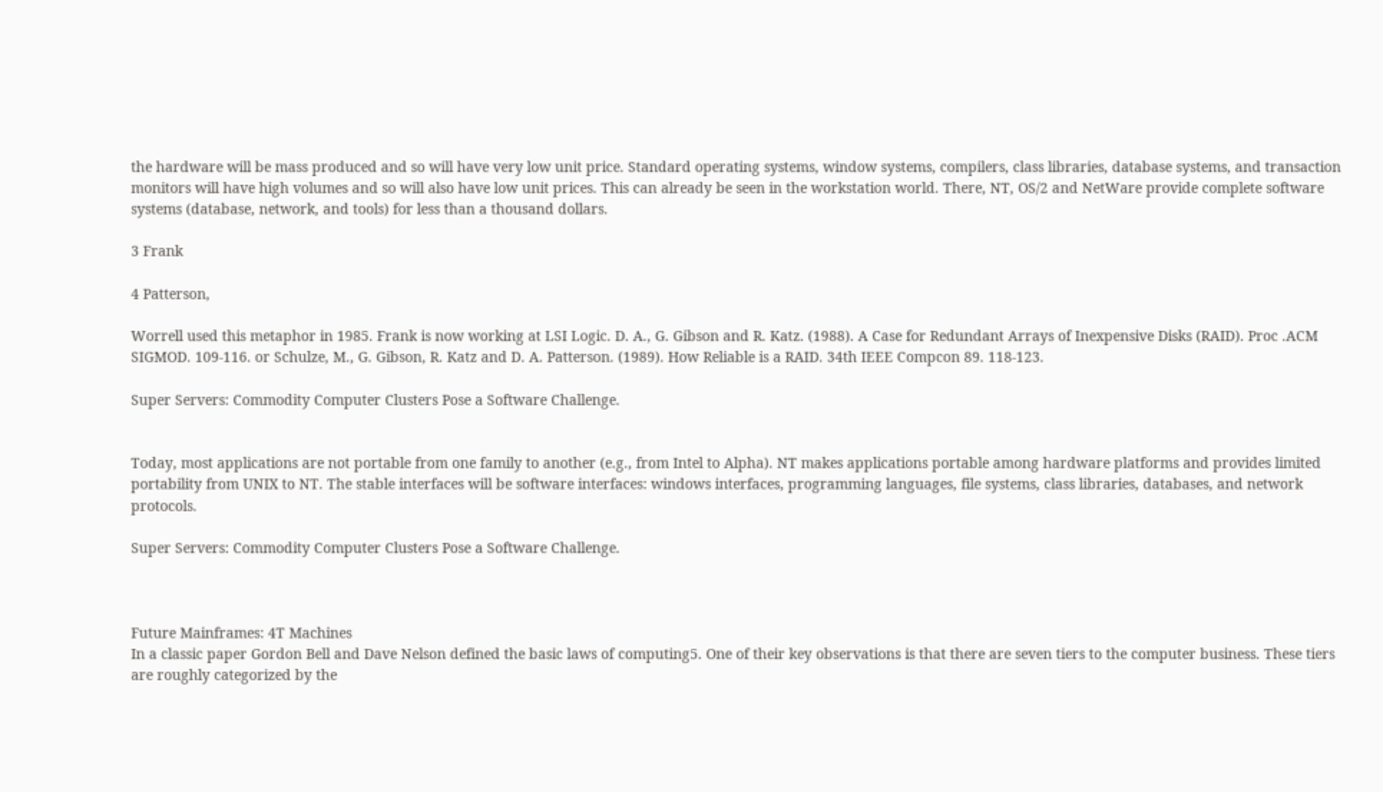the hardware will be mass produced and so will have very low unit price. Standard operating systems, window systems, compilers, class libraries, database systems, and transaction monitors will have high volumes and so will also have low unit prices. This can already be seen in the workstation world. There, NT, OS/2 and NetWare provide complete software systems (database, network, and tools) for less than a thousand dollars.

3 Frank

4 Patterson,

Worrell used this metaphor in 1985. Frank is now working at LSI Logic. D. A., G. Gibson and R. Katz. (1988). A Case for Redundant Arrays of Inexpensive Disks (RAID). Proc .ACM SIGMOD. 109-116. or Schulze, M., G. Gibson, R. Katz and D. A. Patterson. (1989). How Reliable is a RAID. 34th IEEE Compcon 89. 118-123.

Super Servers: Commodity Computer Clusters Pose a Software Challenge.


Today, most applications are not portable from one family to another (e.g., from Intel to Alpha). NT makes applications portable among hardware platforms and provides limited portability from UNIX to NT. The stable interfaces will be software interfaces: windows interfaces, programming languages, file systems, class libraries, databases, and network protocols.

Super Servers: Commodity Computer Clusters Pose a Software Challenge.



Future Mainframes: 4T Machines
In a classic paper Gordon Bell and Dave Nelson defined the basic laws of computing5. One of their key observations is that there are seven tiers to the computer business. These tiers are roughly categorized by the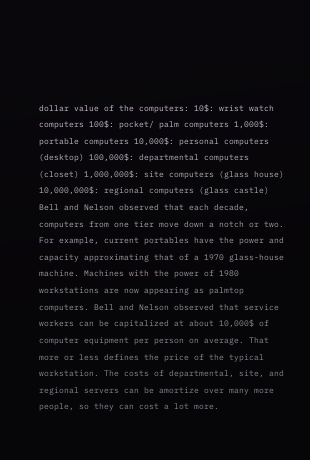dollar value of the computers: 10$: wrist watch computers 100$: pocket/ palm computers 1,000$: portable computers 10,000$: personal computers (desktop) 100,000$: departmental computers (closet) 1,000,000$: site computers (glass house) 10,000,000$: regional computers (glass castle) Bell and Nelson observed that each decade, computers from one tier move down a notch or two. For example, current portables have the power and capacity approximating that of a 1970 glass-house machine. Machines with the power of 1980 workstations are now appearing as palmtop computers. Bell and Nelson observed that service workers can be capitalized at about 10,000$ of computer equipment per person on average. That more or less defines the price of the typical workstation. The costs of departmental, site, and regional servers can be amortize over many more people, so they can cost a lot more.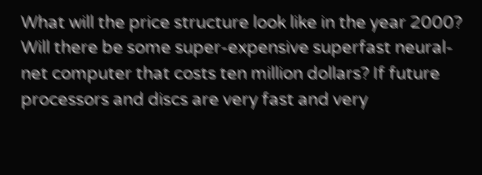What will the price structure look like in the year 2000? Will there be some super-expensive superfast neural-net computer that costs ten million dollars? If future processors and discs are very fast and very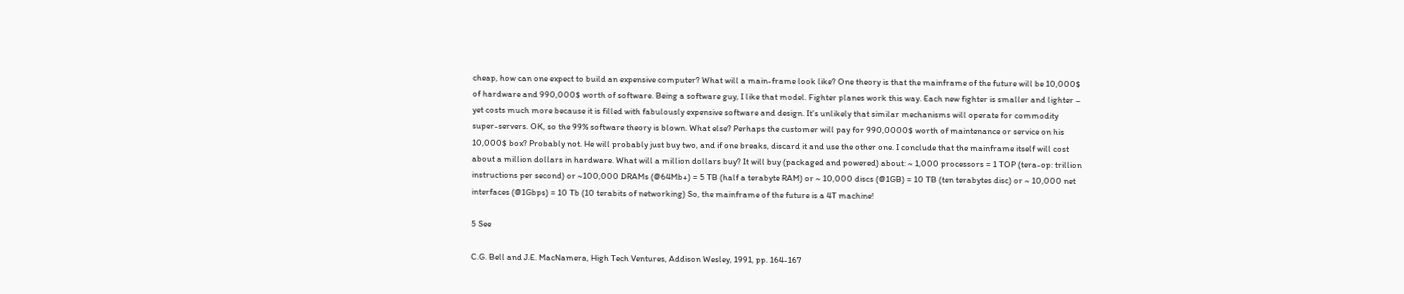cheap, how can one expect to build an expensive computer? What will a main-frame look like? One theory is that the mainframe of the future will be 10,000$ of hardware and 990,000$ worth of software. Being a software guy, I like that model. Fighter planes work this way. Each new fighter is smaller and lighter – yet costs much more because it is filled with fabulously expensive software and design. It's unlikely that similar mechanisms will operate for commodity super-servers. OK, so the 99% software theory is blown. What else? Perhaps the customer will pay for 990,0000$ worth of maintenance or service on his 10,000$ box? Probably not. He will probably just buy two, and if one breaks, discard it and use the other one. I conclude that the mainframe itself will cost about a million dollars in hardware. What will a million dollars buy? It will buy (packaged and powered) about: ~ 1,000 processors = 1 TOP (tera-op: trillion instructions per second) or ~100,000 DRAMs (@64Mb+) = 5 TB (half a terabyte RAM) or ~ 10,000 discs (@1GB) = 10 TB (ten terabytes disc) or ~ 10,000 net interfaces (@1Gbps) = 10 Tb (10 terabits of networking) So, the mainframe of the future is a 4T machine!

5 See

C.G. Bell and J.E. MacNamera, High Tech Ventures, Addison Wesley, 1991, pp. 164-167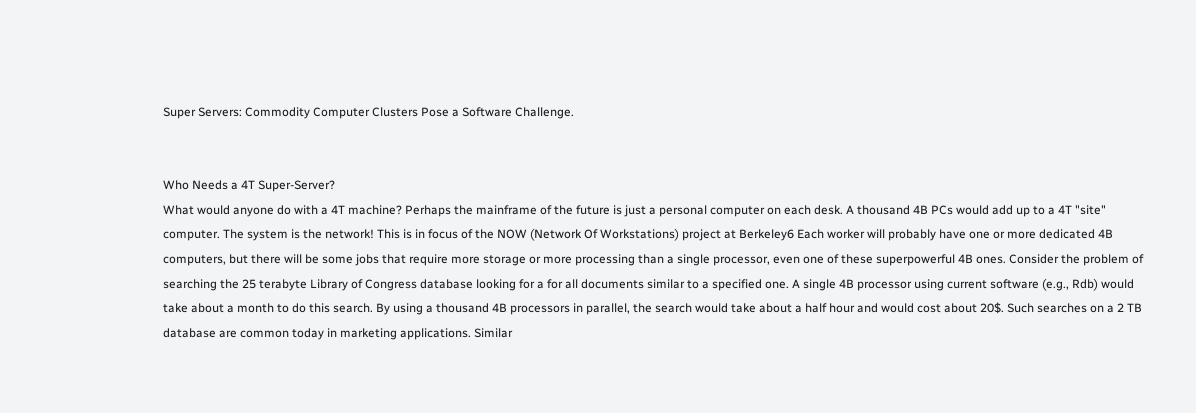Super Servers: Commodity Computer Clusters Pose a Software Challenge.


Who Needs a 4T Super-Server?
What would anyone do with a 4T machine? Perhaps the mainframe of the future is just a personal computer on each desk. A thousand 4B PCs would add up to a 4T "site" computer. The system is the network! This is in focus of the NOW (Network Of Workstations) project at Berkeley6 Each worker will probably have one or more dedicated 4B computers, but there will be some jobs that require more storage or more processing than a single processor, even one of these superpowerful 4B ones. Consider the problem of searching the 25 terabyte Library of Congress database looking for a for all documents similar to a specified one. A single 4B processor using current software (e.g., Rdb) would take about a month to do this search. By using a thousand 4B processors in parallel, the search would take about a half hour and would cost about 20$. Such searches on a 2 TB database are common today in marketing applications. Similar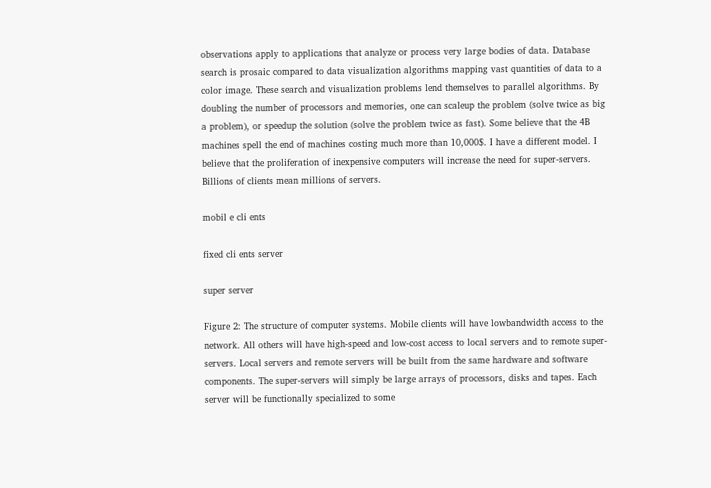observations apply to applications that analyze or process very large bodies of data. Database search is prosaic compared to data visualization algorithms mapping vast quantities of data to a color image. These search and visualization problems lend themselves to parallel algorithms. By doubling the number of processors and memories, one can scaleup the problem (solve twice as big a problem), or speedup the solution (solve the problem twice as fast). Some believe that the 4B machines spell the end of machines costing much more than 10,000$. I have a different model. I believe that the proliferation of inexpensive computers will increase the need for super-servers. Billions of clients mean millions of servers.

mobil e cli ents

fixed cli ents server

super server

Figure 2: The structure of computer systems. Mobile clients will have lowbandwidth access to the network. All others will have high-speed and low-cost access to local servers and to remote super-servers. Local servers and remote servers will be built from the same hardware and software components. The super-servers will simply be large arrays of processors, disks and tapes. Each server will be functionally specialized to some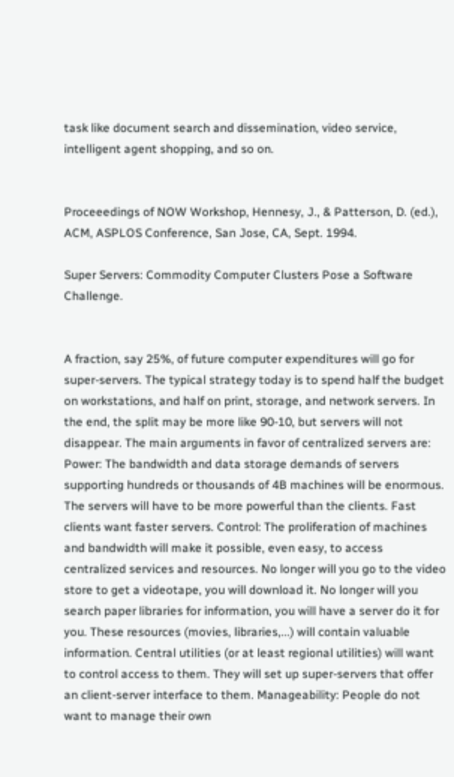task like document search and dissemination, video service, intelligent agent shopping, and so on.


Proceeedings of NOW Workshop, Hennesy, J., & Patterson, D. (ed.), ACM, ASPLOS Conference, San Jose, CA, Sept. 1994.

Super Servers: Commodity Computer Clusters Pose a Software Challenge.


A fraction, say 25%, of future computer expenditures will go for super-servers. The typical strategy today is to spend half the budget on workstations, and half on print, storage, and network servers. In the end, the split may be more like 90-10, but servers will not disappear. The main arguments in favor of centralized servers are: Power: The bandwidth and data storage demands of servers supporting hundreds or thousands of 4B machines will be enormous. The servers will have to be more powerful than the clients. Fast clients want faster servers. Control: The proliferation of machines and bandwidth will make it possible, even easy, to access centralized services and resources. No longer will you go to the video store to get a videotape, you will download it. No longer will you search paper libraries for information, you will have a server do it for you. These resources (movies, libraries,...) will contain valuable information. Central utilities (or at least regional utilities) will want to control access to them. They will set up super-servers that offer an client-server interface to them. Manageability: People do not want to manage their own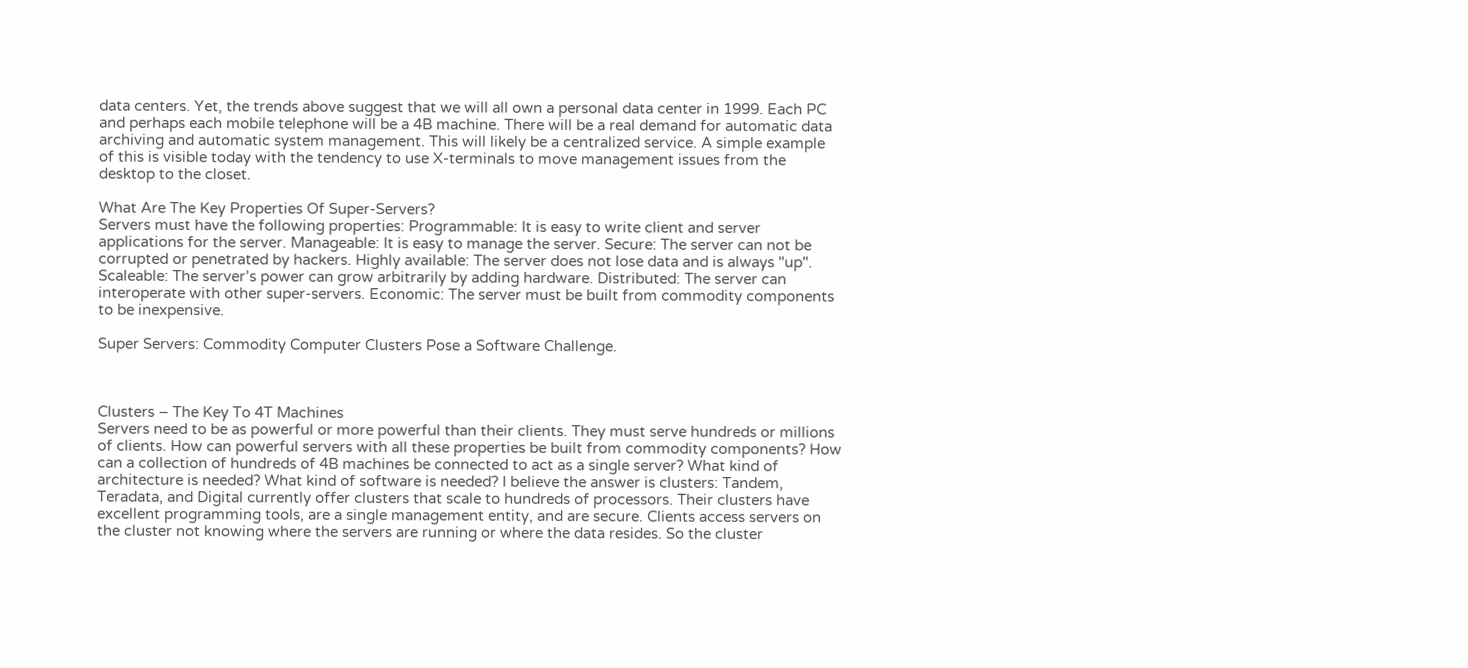data centers. Yet, the trends above suggest that we will all own a personal data center in 1999. Each PC and perhaps each mobile telephone will be a 4B machine. There will be a real demand for automatic data archiving and automatic system management. This will likely be a centralized service. A simple example of this is visible today with the tendency to use X-terminals to move management issues from the desktop to the closet.

What Are The Key Properties Of Super-Servers?
Servers must have the following properties: Programmable: It is easy to write client and server applications for the server. Manageable: It is easy to manage the server. Secure: The server can not be corrupted or penetrated by hackers. Highly available: The server does not lose data and is always "up". Scaleable: The server’s power can grow arbitrarily by adding hardware. Distributed: The server can interoperate with other super-servers. Economic: The server must be built from commodity components to be inexpensive.

Super Servers: Commodity Computer Clusters Pose a Software Challenge.



Clusters – The Key To 4T Machines
Servers need to be as powerful or more powerful than their clients. They must serve hundreds or millions of clients. How can powerful servers with all these properties be built from commodity components? How can a collection of hundreds of 4B machines be connected to act as a single server? What kind of architecture is needed? What kind of software is needed? I believe the answer is clusters: Tandem, Teradata, and Digital currently offer clusters that scale to hundreds of processors. Their clusters have excellent programming tools, are a single management entity, and are secure. Clients access servers on the cluster not knowing where the servers are running or where the data resides. So the cluster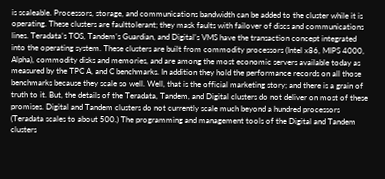is scaleable. Processors, storage, and communications bandwidth can be added to the cluster while it is operating. These clusters are faulttolerant; they mask faults with failover of discs and communications lines. Teradata’s TOS, Tandem’s Guardian, and Digital’s VMS have the transaction concept integrated into the operating system. These clusters are built from commodity processors (Intel x86, MIPS 4000, Alpha), commodity disks and memories, and are among the most economic servers available today as measured by the TPC A, and C benchmarks. In addition they hold the performance records on all those benchmarks because they scale so well. Well, that is the official marketing story; and there is a grain of truth to it. But, the details of the Teradata, Tandem, and Digital clusters do not deliver on most of these promises. Digital and Tandem clusters do not currently scale much beyond a hundred processors (Teradata scales to about 500.) The programming and management tools of the Digital and Tandem clusters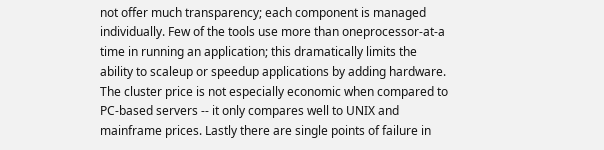not offer much transparency; each component is managed individually. Few of the tools use more than oneprocessor-at-a time in running an application; this dramatically limits the ability to scaleup or speedup applications by adding hardware. The cluster price is not especially economic when compared to PC-based servers -- it only compares well to UNIX and mainframe prices. Lastly there are single points of failure in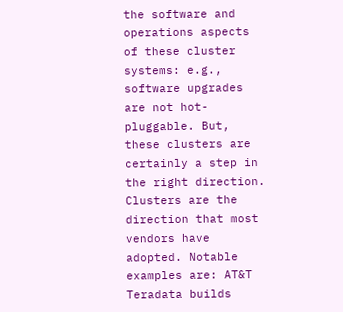the software and operations aspects of these cluster systems: e.g., software upgrades are not hot-pluggable. But, these clusters are certainly a step in the right direction. Clusters are the direction that most vendors have adopted. Notable examples are: AT&T Teradata builds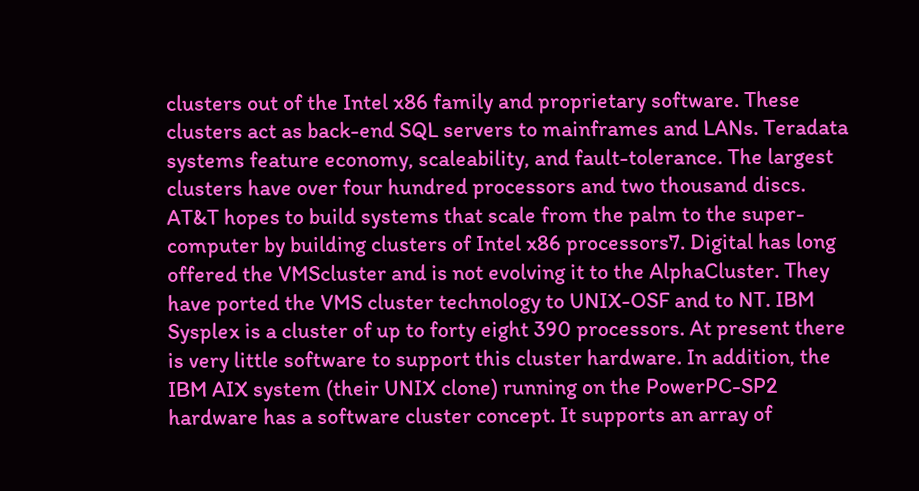clusters out of the Intel x86 family and proprietary software. These clusters act as back-end SQL servers to mainframes and LANs. Teradata systems feature economy, scaleability, and fault-tolerance. The largest clusters have over four hundred processors and two thousand discs. AT&T hopes to build systems that scale from the palm to the super-computer by building clusters of Intel x86 processors7. Digital has long offered the VMScluster and is not evolving it to the AlphaCluster. They have ported the VMS cluster technology to UNIX-OSF and to NT. IBM Sysplex is a cluster of up to forty eight 390 processors. At present there is very little software to support this cluster hardware. In addition, the IBM AIX system (their UNIX clone) running on the PowerPC-SP2 hardware has a software cluster concept. It supports an array of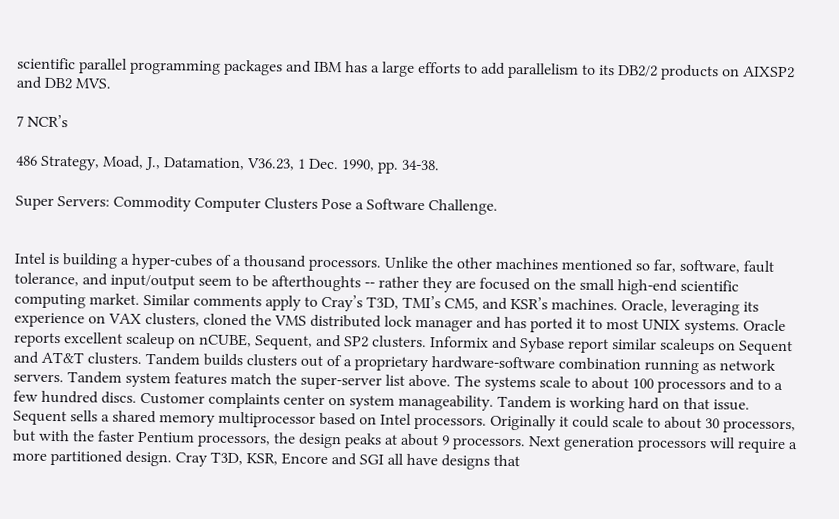scientific parallel programming packages and IBM has a large efforts to add parallelism to its DB2/2 products on AIXSP2 and DB2 MVS.

7 NCR’s

486 Strategy, Moad, J., Datamation, V36.23, 1 Dec. 1990, pp. 34-38.

Super Servers: Commodity Computer Clusters Pose a Software Challenge.


Intel is building a hyper-cubes of a thousand processors. Unlike the other machines mentioned so far, software, fault tolerance, and input/output seem to be afterthoughts -- rather they are focused on the small high-end scientific computing market. Similar comments apply to Cray’s T3D, TMI’s CM5, and KSR’s machines. Oracle, leveraging its experience on VAX clusters, cloned the VMS distributed lock manager and has ported it to most UNIX systems. Oracle reports excellent scaleup on nCUBE, Sequent, and SP2 clusters. Informix and Sybase report similar scaleups on Sequent and AT&T clusters. Tandem builds clusters out of a proprietary hardware-software combination running as network servers. Tandem system features match the super-server list above. The systems scale to about 100 processors and to a few hundred discs. Customer complaints center on system manageability. Tandem is working hard on that issue. Sequent sells a shared memory multiprocessor based on Intel processors. Originally it could scale to about 30 processors, but with the faster Pentium processors, the design peaks at about 9 processors. Next generation processors will require a more partitioned design. Cray T3D, KSR, Encore and SGI all have designs that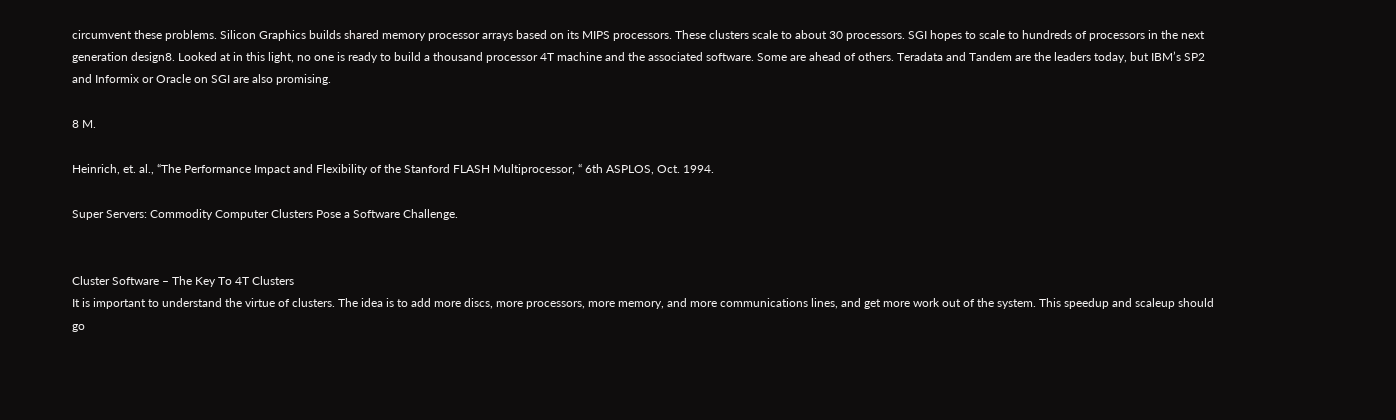circumvent these problems. Silicon Graphics builds shared memory processor arrays based on its MIPS processors. These clusters scale to about 30 processors. SGI hopes to scale to hundreds of processors in the next generation design8. Looked at in this light, no one is ready to build a thousand processor 4T machine and the associated software. Some are ahead of others. Teradata and Tandem are the leaders today, but IBM’s SP2 and Informix or Oracle on SGI are also promising.

8 M.

Heinrich, et. al., “The Performance Impact and Flexibility of the Stanford FLASH Multiprocessor, “ 6th ASPLOS, Oct. 1994.

Super Servers: Commodity Computer Clusters Pose a Software Challenge.


Cluster Software – The Key To 4T Clusters
It is important to understand the virtue of clusters. The idea is to add more discs, more processors, more memory, and more communications lines, and get more work out of the system. This speedup and scaleup should go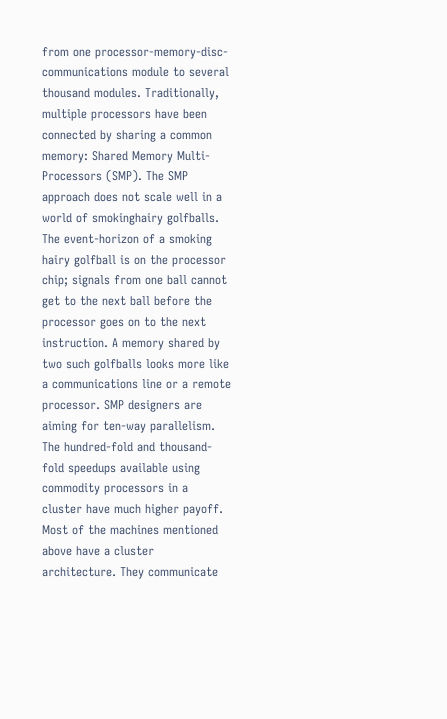from one processor-memory-disc-communications module to several thousand modules. Traditionally, multiple processors have been connected by sharing a common memory: Shared Memory Multi-Processors (SMP). The SMP approach does not scale well in a world of smokinghairy golfballs. The event-horizon of a smoking hairy golfball is on the processor chip; signals from one ball cannot get to the next ball before the processor goes on to the next instruction. A memory shared by two such golfballs looks more like a communications line or a remote processor. SMP designers are aiming for ten-way parallelism. The hundred-fold and thousand-fold speedups available using commodity processors in a cluster have much higher payoff. Most of the machines mentioned above have a cluster architecture. They communicate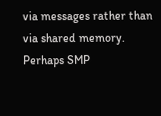via messages rather than via shared memory. Perhaps SMP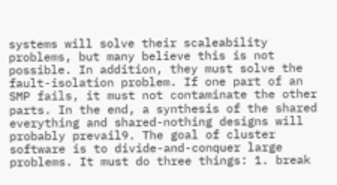systems will solve their scaleability problems, but many believe this is not possible. In addition, they must solve the fault-isolation problem. If one part of an SMP fails, it must not contaminate the other parts. In the end, a synthesis of the shared everything and shared-nothing designs will probably prevail9. The goal of cluster software is to divide-and-conquer large problems. It must do three things: 1. break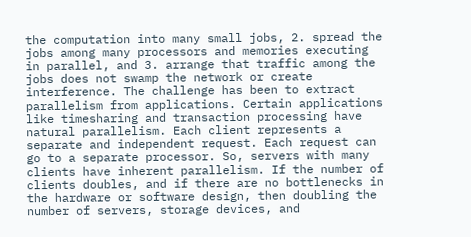the computation into many small jobs, 2. spread the jobs among many processors and memories executing in parallel, and 3. arrange that traffic among the jobs does not swamp the network or create interference. The challenge has been to extract parallelism from applications. Certain applications like timesharing and transaction processing have natural parallelism. Each client represents a separate and independent request. Each request can go to a separate processor. So, servers with many clients have inherent parallelism. If the number of clients doubles, and if there are no bottlenecks in the hardware or software design, then doubling the number of servers, storage devices, and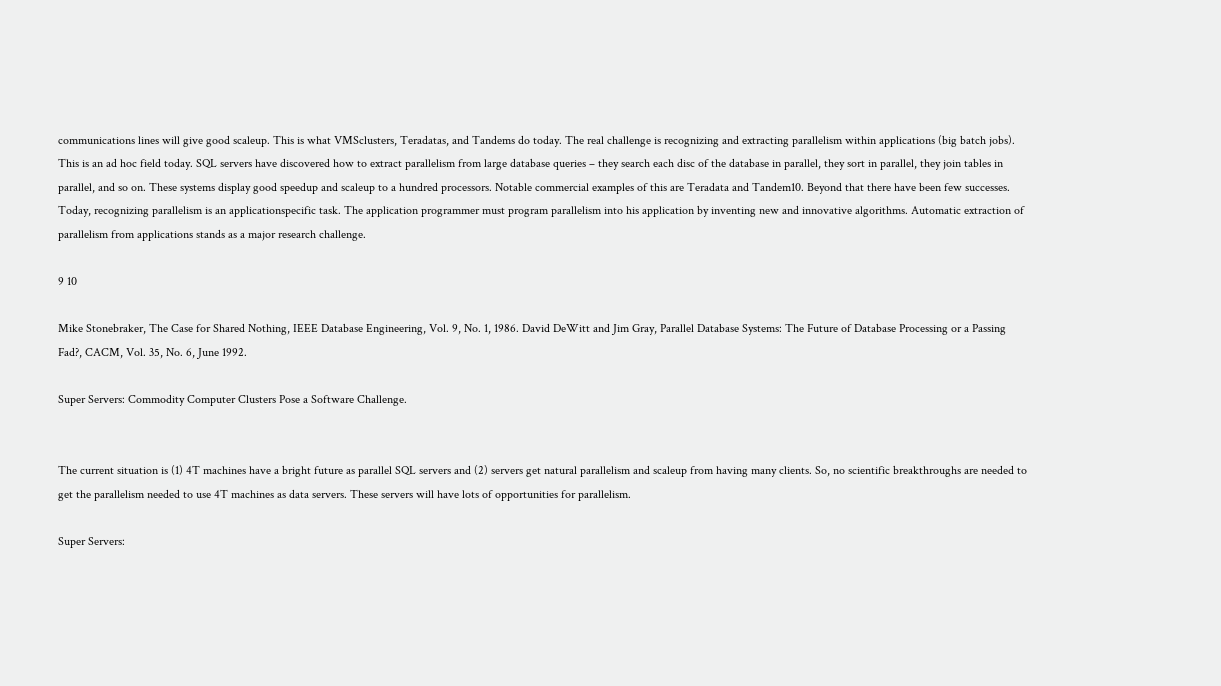communications lines will give good scaleup. This is what VMSclusters, Teradatas, and Tandems do today. The real challenge is recognizing and extracting parallelism within applications (big batch jobs). This is an ad hoc field today. SQL servers have discovered how to extract parallelism from large database queries – they search each disc of the database in parallel, they sort in parallel, they join tables in parallel, and so on. These systems display good speedup and scaleup to a hundred processors. Notable commercial examples of this are Teradata and Tandem10. Beyond that there have been few successes. Today, recognizing parallelism is an applicationspecific task. The application programmer must program parallelism into his application by inventing new and innovative algorithms. Automatic extraction of parallelism from applications stands as a major research challenge.

9 10

Mike Stonebraker, The Case for Shared Nothing, IEEE Database Engineering, Vol. 9, No. 1, 1986. David DeWitt and Jim Gray, Parallel Database Systems: The Future of Database Processing or a Passing Fad?, CACM, Vol. 35, No. 6, June 1992.

Super Servers: Commodity Computer Clusters Pose a Software Challenge.


The current situation is (1) 4T machines have a bright future as parallel SQL servers and (2) servers get natural parallelism and scaleup from having many clients. So, no scientific breakthroughs are needed to get the parallelism needed to use 4T machines as data servers. These servers will have lots of opportunities for parallelism.

Super Servers: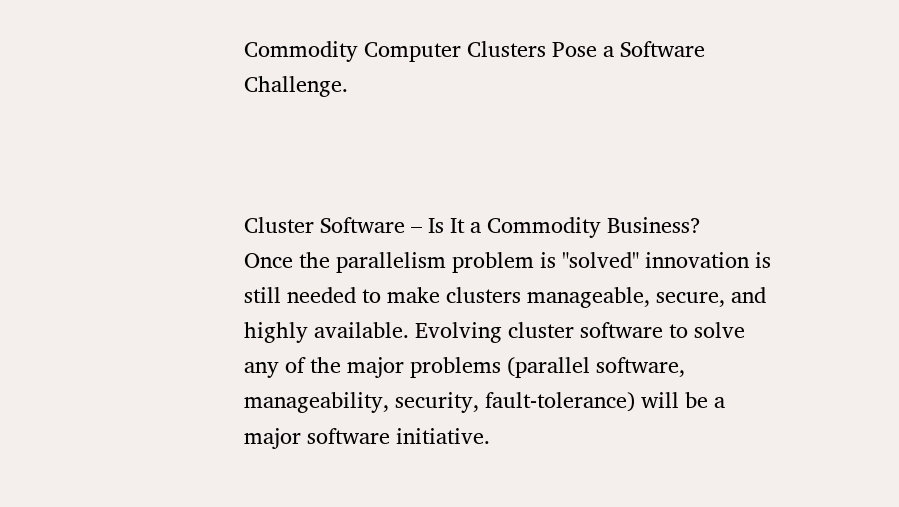Commodity Computer Clusters Pose a Software Challenge.



Cluster Software – Is It a Commodity Business?
Once the parallelism problem is "solved" innovation is still needed to make clusters manageable, secure, and highly available. Evolving cluster software to solve any of the major problems (parallel software, manageability, security, fault-tolerance) will be a major software initiative.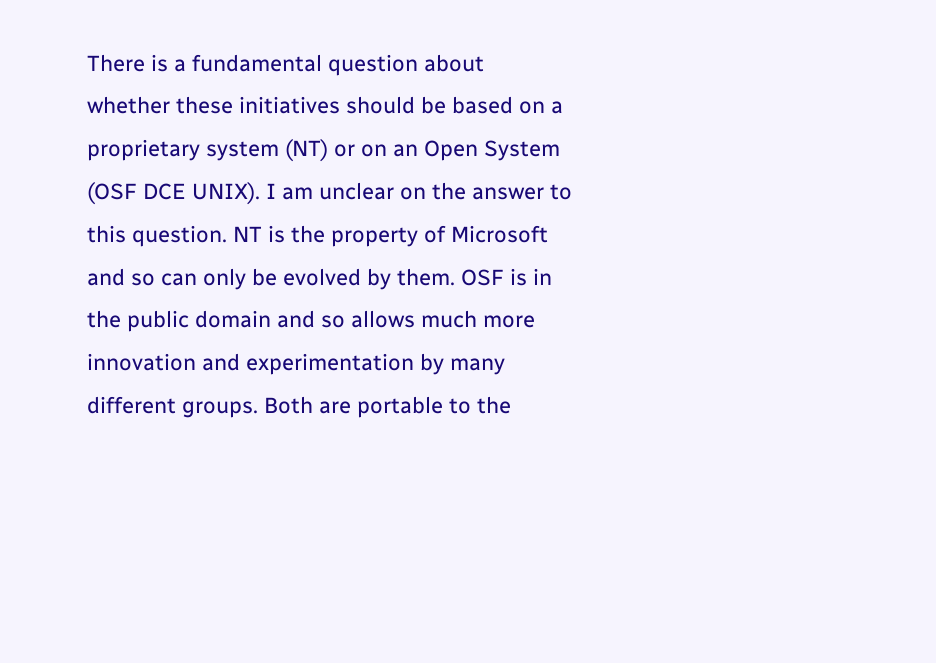There is a fundamental question about whether these initiatives should be based on a proprietary system (NT) or on an Open System (OSF DCE UNIX). I am unclear on the answer to this question. NT is the property of Microsoft and so can only be evolved by them. OSF is in the public domain and so allows much more innovation and experimentation by many different groups. Both are portable to the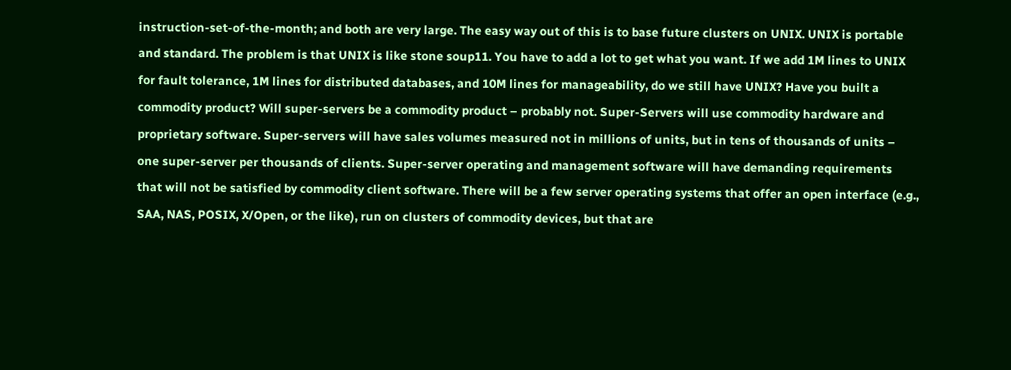instruction-set-of-the-month; and both are very large. The easy way out of this is to base future clusters on UNIX. UNIX is portable and standard. The problem is that UNIX is like stone soup11. You have to add a lot to get what you want. If we add 1M lines to UNIX for fault tolerance, 1M lines for distributed databases, and 10M lines for manageability, do we still have UNIX? Have you built a commodity product? Will super-servers be a commodity product – probably not. Super-Servers will use commodity hardware and proprietary software. Super-servers will have sales volumes measured not in millions of units, but in tens of thousands of units – one super-server per thousands of clients. Super-server operating and management software will have demanding requirements that will not be satisfied by commodity client software. There will be a few server operating systems that offer an open interface (e.g., SAA, NAS, POSIX, X/Open, or the like), run on clusters of commodity devices, but that are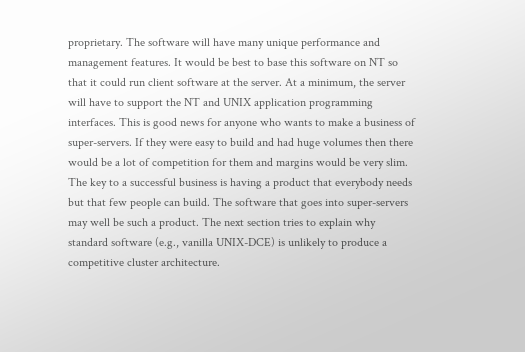proprietary. The software will have many unique performance and management features. It would be best to base this software on NT so that it could run client software at the server. At a minimum, the server will have to support the NT and UNIX application programming interfaces. This is good news for anyone who wants to make a business of super-servers. If they were easy to build and had huge volumes then there would be a lot of competition for them and margins would be very slim. The key to a successful business is having a product that everybody needs but that few people can build. The software that goes into super-servers may well be such a product. The next section tries to explain why standard software (e.g., vanilla UNIX-DCE) is unlikely to produce a competitive cluster architecture.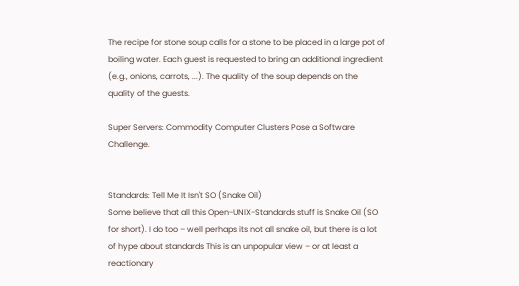The recipe for stone soup calls for a stone to be placed in a large pot of boiling water. Each guest is requested to bring an additional ingredient (e.g., onions, carrots, ...). The quality of the soup depends on the quality of the guests.

Super Servers: Commodity Computer Clusters Pose a Software Challenge.


Standards: Tell Me It Isn't SO (Snake Oil)
Some believe that all this Open-UNIX-Standards stuff is Snake Oil (SO for short). I do too – well perhaps its not all snake oil, but there is a lot of hype about standards This is an unpopular view – or at least a reactionary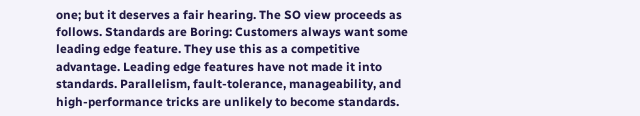one; but it deserves a fair hearing. The SO view proceeds as follows. Standards are Boring: Customers always want some leading edge feature. They use this as a competitive advantage. Leading edge features have not made it into standards. Parallelism, fault-tolerance, manageability, and high-performance tricks are unlikely to become standards.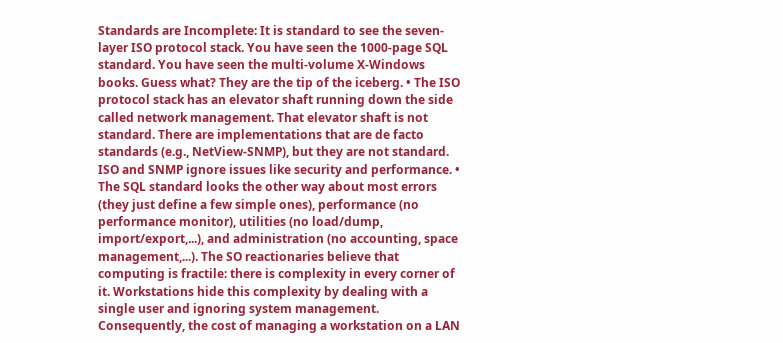Standards are Incomplete: It is standard to see the seven-layer ISO protocol stack. You have seen the 1000-page SQL standard. You have seen the multi-volume X-Windows books. Guess what? They are the tip of the iceberg. • The ISO protocol stack has an elevator shaft running down the side called network management. That elevator shaft is not standard. There are implementations that are de facto standards (e.g., NetView-SNMP), but they are not standard. ISO and SNMP ignore issues like security and performance. • The SQL standard looks the other way about most errors (they just define a few simple ones), performance (no performance monitor), utilities (no load/dump, import/export,...), and administration (no accounting, space management,...). The SO reactionaries believe that computing is fractile: there is complexity in every corner of it. Workstations hide this complexity by dealing with a single user and ignoring system management. Consequently, the cost of managing a workstation on a LAN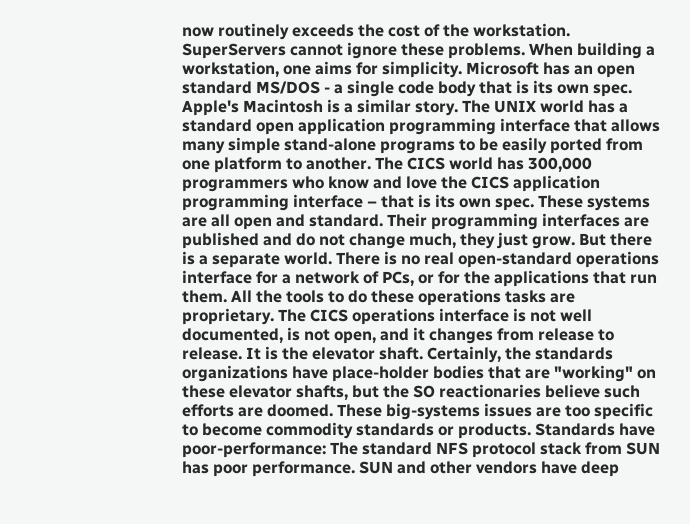now routinely exceeds the cost of the workstation. SuperServers cannot ignore these problems. When building a workstation, one aims for simplicity. Microsoft has an open standard MS/DOS - a single code body that is its own spec. Apple's Macintosh is a similar story. The UNIX world has a standard open application programming interface that allows many simple stand-alone programs to be easily ported from one platform to another. The CICS world has 300,000 programmers who know and love the CICS application programming interface – that is its own spec. These systems are all open and standard. Their programming interfaces are published and do not change much, they just grow. But there is a separate world. There is no real open-standard operations interface for a network of PCs, or for the applications that run them. All the tools to do these operations tasks are proprietary. The CICS operations interface is not well documented, is not open, and it changes from release to release. It is the elevator shaft. Certainly, the standards organizations have place-holder bodies that are "working" on these elevator shafts, but the SO reactionaries believe such efforts are doomed. These big-systems issues are too specific to become commodity standards or products. Standards have poor-performance: The standard NFS protocol stack from SUN has poor performance. SUN and other vendors have deep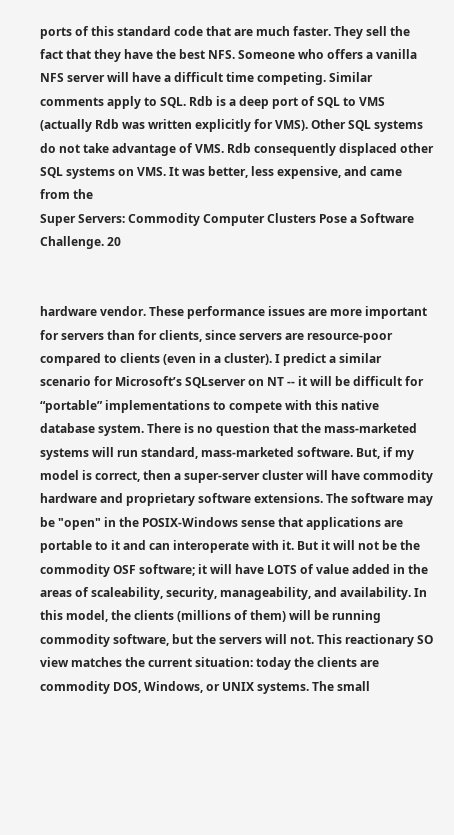ports of this standard code that are much faster. They sell the fact that they have the best NFS. Someone who offers a vanilla NFS server will have a difficult time competing. Similar comments apply to SQL. Rdb is a deep port of SQL to VMS (actually Rdb was written explicitly for VMS). Other SQL systems do not take advantage of VMS. Rdb consequently displaced other SQL systems on VMS. It was better, less expensive, and came from the
Super Servers: Commodity Computer Clusters Pose a Software Challenge. 20


hardware vendor. These performance issues are more important for servers than for clients, since servers are resource-poor compared to clients (even in a cluster). I predict a similar scenario for Microsoft’s SQLserver on NT -- it will be difficult for “portable” implementations to compete with this native database system. There is no question that the mass-marketed systems will run standard, mass-marketed software. But, if my model is correct, then a super-server cluster will have commodity hardware and proprietary software extensions. The software may be "open" in the POSIX-Windows sense that applications are portable to it and can interoperate with it. But it will not be the commodity OSF software; it will have LOTS of value added in the areas of scaleability, security, manageability, and availability. In this model, the clients (millions of them) will be running commodity software, but the servers will not. This reactionary SO view matches the current situation: today the clients are commodity DOS, Windows, or UNIX systems. The small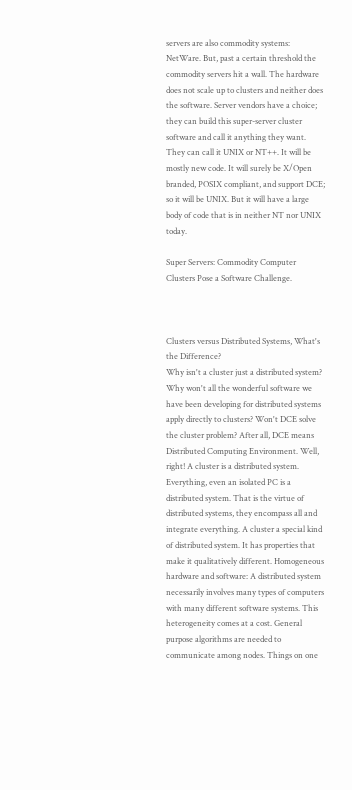servers are also commodity systems: NetWare. But, past a certain threshold the commodity servers hit a wall. The hardware does not scale up to clusters and neither does the software. Server vendors have a choice; they can build this super-server cluster software and call it anything they want. They can call it UNIX or NT++. It will be mostly new code. It will surely be X/Open branded, POSIX compliant, and support DCE; so it will be UNIX. But it will have a large body of code that is in neither NT nor UNIX today.

Super Servers: Commodity Computer Clusters Pose a Software Challenge.



Clusters versus Distributed Systems, What's the Difference?
Why isn't a cluster just a distributed system? Why won't all the wonderful software we have been developing for distributed systems apply directly to clusters? Won't DCE solve the cluster problem? After all, DCE means Distributed Computing Environment. Well, right! A cluster is a distributed system. Everything, even an isolated PC is a distributed system. That is the virtue of distributed systems, they encompass all and integrate everything. A cluster a special kind of distributed system. It has properties that make it qualitatively different. Homogeneous hardware and software: A distributed system necessarily involves many types of computers with many different software systems. This heterogeneity comes at a cost. General purpose algorithms are needed to communicate among nodes. Things on one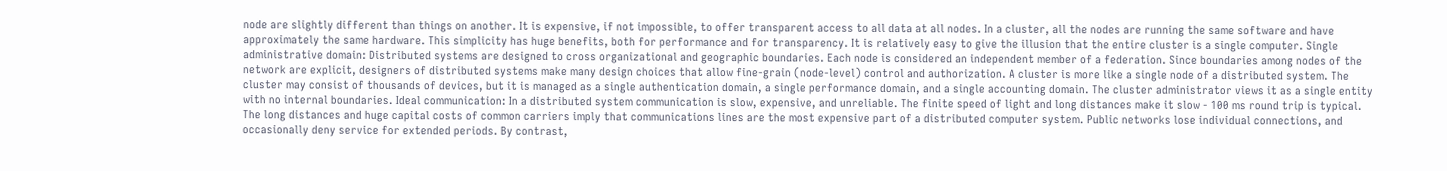node are slightly different than things on another. It is expensive, if not impossible, to offer transparent access to all data at all nodes. In a cluster, all the nodes are running the same software and have approximately the same hardware. This simplicity has huge benefits, both for performance and for transparency. It is relatively easy to give the illusion that the entire cluster is a single computer. Single administrative domain: Distributed systems are designed to cross organizational and geographic boundaries. Each node is considered an independent member of a federation. Since boundaries among nodes of the network are explicit, designers of distributed systems make many design choices that allow fine-grain (node-level) control and authorization. A cluster is more like a single node of a distributed system. The cluster may consist of thousands of devices, but it is managed as a single authentication domain, a single performance domain, and a single accounting domain. The cluster administrator views it as a single entity with no internal boundaries. Ideal communication: In a distributed system communication is slow, expensive, and unreliable. The finite speed of light and long distances make it slow - 100 ms round trip is typical. The long distances and huge capital costs of common carriers imply that communications lines are the most expensive part of a distributed computer system. Public networks lose individual connections, and occasionally deny service for extended periods. By contrast,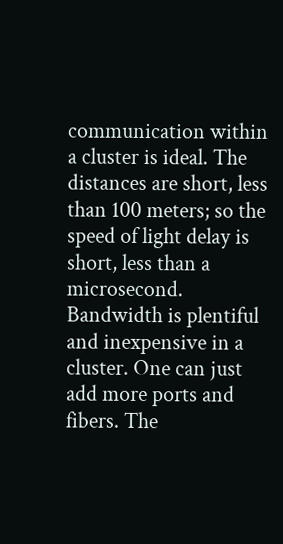communication within a cluster is ideal. The distances are short, less than 100 meters; so the speed of light delay is short, less than a microsecond. Bandwidth is plentiful and inexpensive in a cluster. One can just add more ports and fibers. The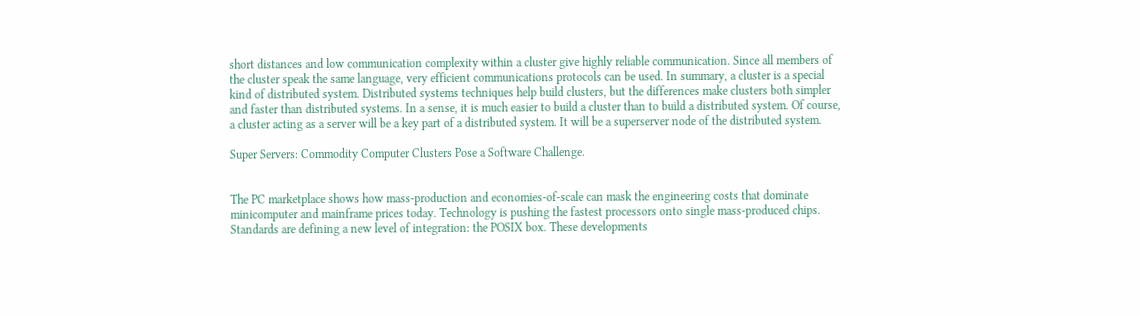short distances and low communication complexity within a cluster give highly reliable communication. Since all members of the cluster speak the same language, very efficient communications protocols can be used. In summary, a cluster is a special kind of distributed system. Distributed systems techniques help build clusters, but the differences make clusters both simpler and faster than distributed systems. In a sense, it is much easier to build a cluster than to build a distributed system. Of course, a cluster acting as a server will be a key part of a distributed system. It will be a superserver node of the distributed system.

Super Servers: Commodity Computer Clusters Pose a Software Challenge.


The PC marketplace shows how mass-production and economies-of-scale can mask the engineering costs that dominate minicomputer and mainframe prices today. Technology is pushing the fastest processors onto single mass-produced chips. Standards are defining a new level of integration: the POSIX box. These developments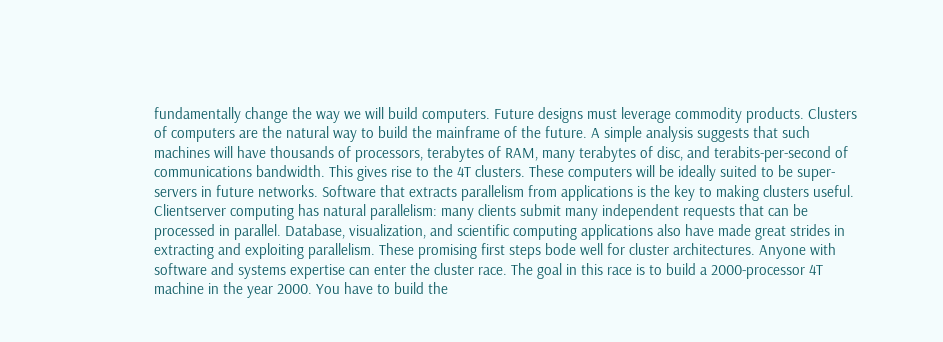fundamentally change the way we will build computers. Future designs must leverage commodity products. Clusters of computers are the natural way to build the mainframe of the future. A simple analysis suggests that such machines will have thousands of processors, terabytes of RAM, many terabytes of disc, and terabits-per-second of communications bandwidth. This gives rise to the 4T clusters. These computers will be ideally suited to be super-servers in future networks. Software that extracts parallelism from applications is the key to making clusters useful. Clientserver computing has natural parallelism: many clients submit many independent requests that can be processed in parallel. Database, visualization, and scientific computing applications also have made great strides in extracting and exploiting parallelism. These promising first steps bode well for cluster architectures. Anyone with software and systems expertise can enter the cluster race. The goal in this race is to build a 2000-processor 4T machine in the year 2000. You have to build the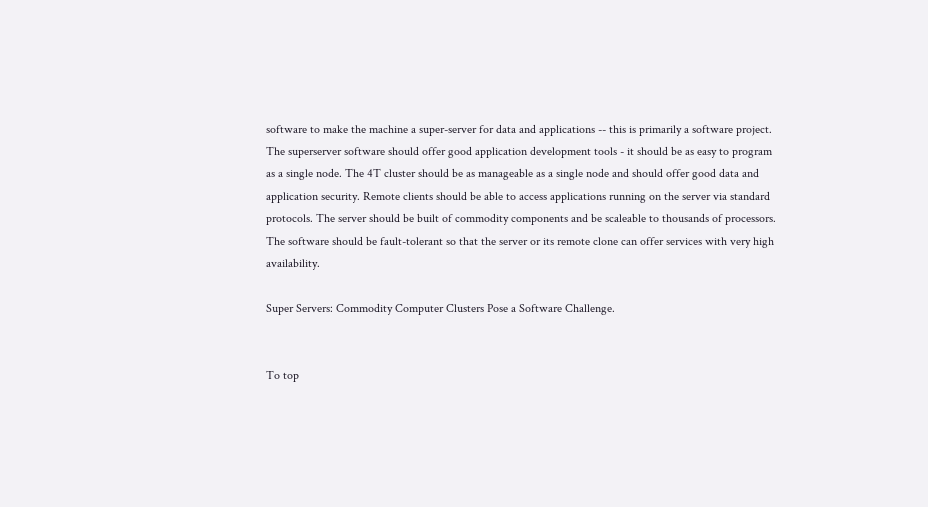software to make the machine a super-server for data and applications -- this is primarily a software project. The superserver software should offer good application development tools - it should be as easy to program as a single node. The 4T cluster should be as manageable as a single node and should offer good data and application security. Remote clients should be able to access applications running on the server via standard protocols. The server should be built of commodity components and be scaleable to thousands of processors. The software should be fault-tolerant so that the server or its remote clone can offer services with very high availability.

Super Servers: Commodity Computer Clusters Pose a Software Challenge.


To top